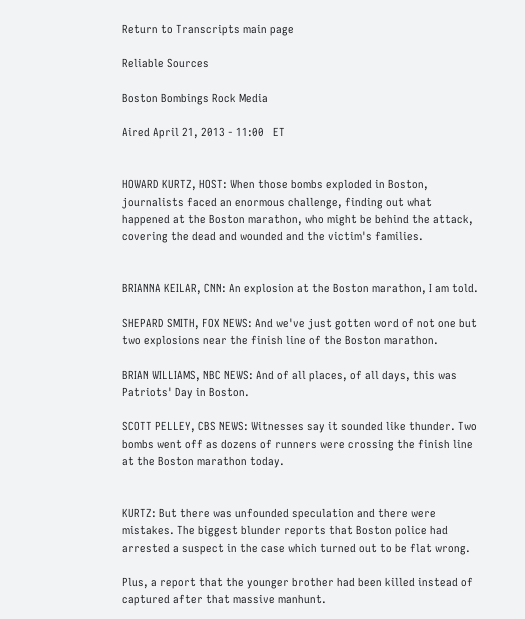Return to Transcripts main page

Reliable Sources

Boston Bombings Rock Media

Aired April 21, 2013 - 11:00   ET


HOWARD KURTZ, HOST: When those bombs exploded in Boston, journalists faced an enormous challenge, finding out what happened at the Boston marathon, who might be behind the attack, covering the dead and wounded and the victim's families.


BRIANNA KEILAR, CNN: An explosion at the Boston marathon, I am told.

SHEPARD SMITH, FOX NEWS: And we've just gotten word of not one but two explosions near the finish line of the Boston marathon.

BRIAN WILLIAMS, NBC NEWS: And of all places, of all days, this was Patriots' Day in Boston.

SCOTT PELLEY, CBS NEWS: Witnesses say it sounded like thunder. Two bombs went off as dozens of runners were crossing the finish line at the Boston marathon today.


KURTZ: But there was unfounded speculation and there were mistakes. The biggest blunder reports that Boston police had arrested a suspect in the case which turned out to be flat wrong.

Plus, a report that the younger brother had been killed instead of captured after that massive manhunt.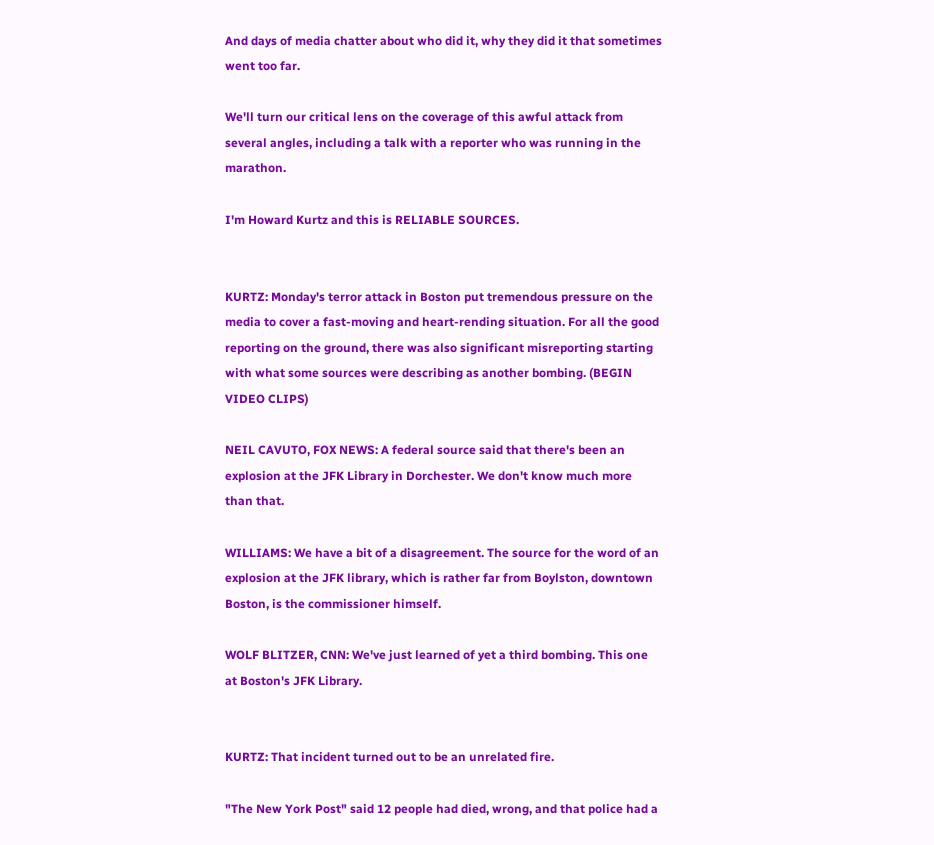And days of media chatter about who did it, why they did it that sometimes went too far.

We'll turn our critical lens on the coverage of this awful attack from several angles, including a talk with a reporter who was running in the marathon.

I'm Howard Kurtz and this is RELIABLE SOURCES.


KURTZ: Monday's terror attack in Boston put tremendous pressure on the media to cover a fast-moving and heart-rending situation. For all the good reporting on the ground, there was also significant misreporting starting with what some sources were describing as another bombing. (BEGIN VIDEO CLIPS)

NEIL CAVUTO, FOX NEWS: A federal source said that there's been an explosion at the JFK Library in Dorchester. We don't know much more than that.

WILLIAMS: We have a bit of a disagreement. The source for the word of an explosion at the JFK library, which is rather far from Boylston, downtown Boston, is the commissioner himself.

WOLF BLITZER, CNN: We've just learned of yet a third bombing. This one at Boston's JFK Library.


KURTZ: That incident turned out to be an unrelated fire.

"The New York Post" said 12 people had died, wrong, and that police had a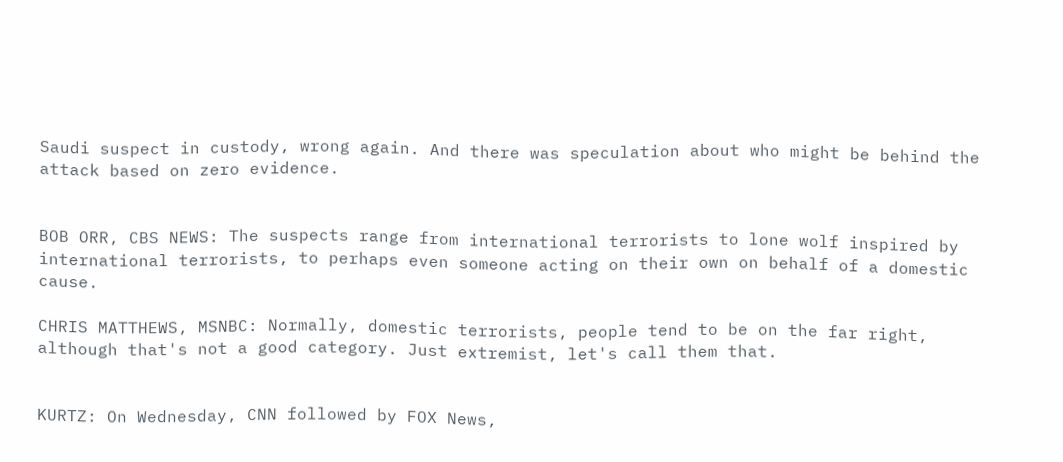Saudi suspect in custody, wrong again. And there was speculation about who might be behind the attack based on zero evidence.


BOB ORR, CBS NEWS: The suspects range from international terrorists to lone wolf inspired by international terrorists, to perhaps even someone acting on their own on behalf of a domestic cause.

CHRIS MATTHEWS, MSNBC: Normally, domestic terrorists, people tend to be on the far right, although that's not a good category. Just extremist, let's call them that.


KURTZ: On Wednesday, CNN followed by FOX News,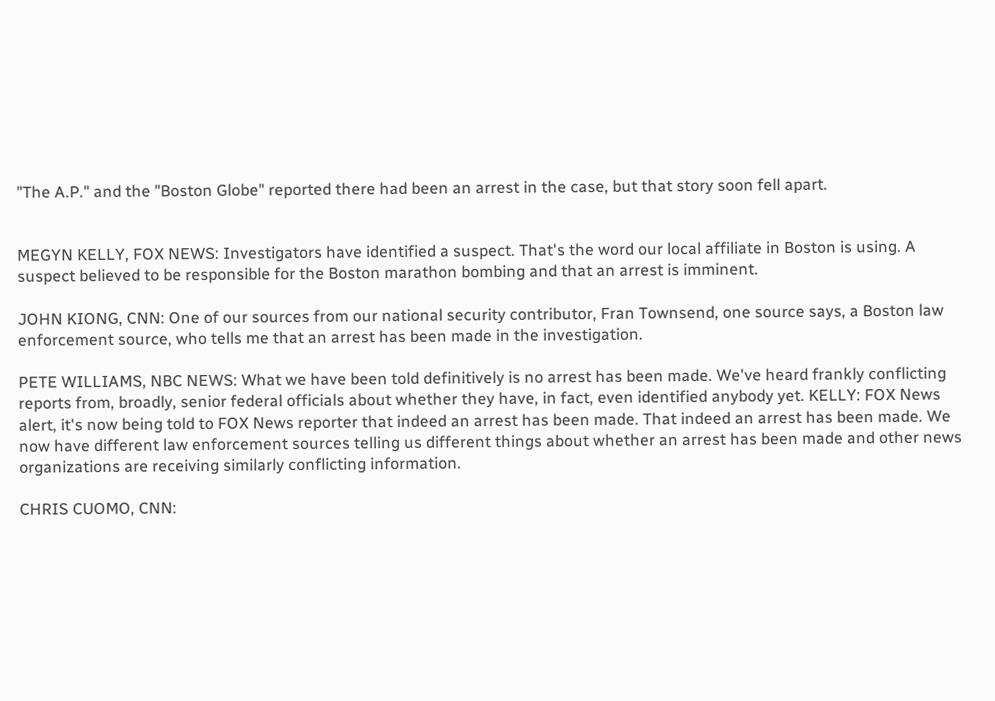"The A.P." and the "Boston Globe" reported there had been an arrest in the case, but that story soon fell apart.


MEGYN KELLY, FOX NEWS: Investigators have identified a suspect. That's the word our local affiliate in Boston is using. A suspect believed to be responsible for the Boston marathon bombing and that an arrest is imminent.

JOHN KIONG, CNN: One of our sources from our national security contributor, Fran Townsend, one source says, a Boston law enforcement source, who tells me that an arrest has been made in the investigation.

PETE WILLIAMS, NBC NEWS: What we have been told definitively is no arrest has been made. We've heard frankly conflicting reports from, broadly, senior federal officials about whether they have, in fact, even identified anybody yet. KELLY: FOX News alert, it's now being told to FOX News reporter that indeed an arrest has been made. That indeed an arrest has been made. We now have different law enforcement sources telling us different things about whether an arrest has been made and other news organizations are receiving similarly conflicting information.

CHRIS CUOMO, CNN: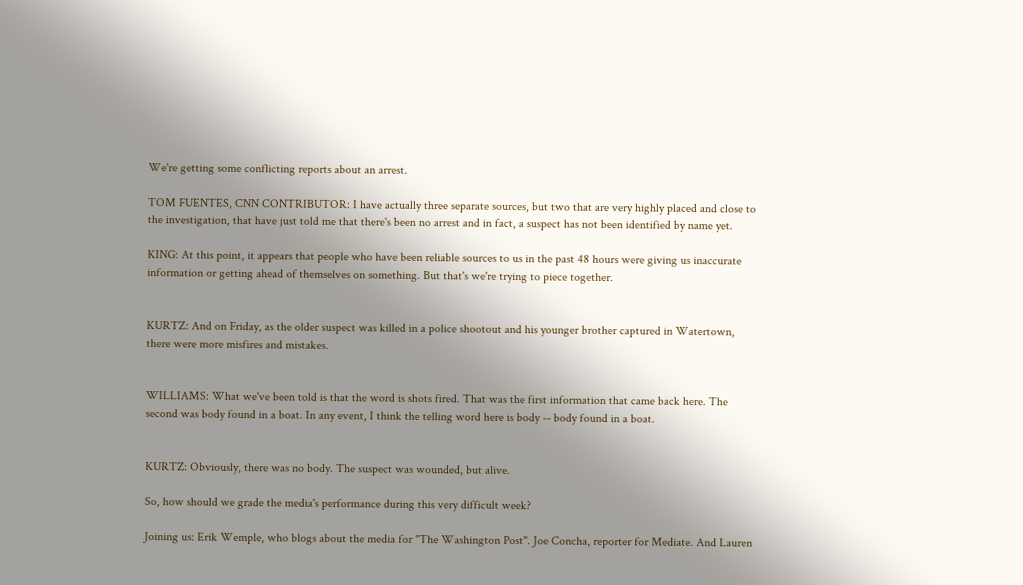We're getting some conflicting reports about an arrest.

TOM FUENTES, CNN CONTRIBUTOR: I have actually three separate sources, but two that are very highly placed and close to the investigation, that have just told me that there's been no arrest and in fact, a suspect has not been identified by name yet.

KING: At this point, it appears that people who have been reliable sources to us in the past 48 hours were giving us inaccurate information or getting ahead of themselves on something. But that's we're trying to piece together.


KURTZ: And on Friday, as the older suspect was killed in a police shootout and his younger brother captured in Watertown, there were more misfires and mistakes.


WILLIAMS: What we've been told is that the word is shots fired. That was the first information that came back here. The second was body found in a boat. In any event, I think the telling word here is body -- body found in a boat.


KURTZ: Obviously, there was no body. The suspect was wounded, but alive.

So, how should we grade the media's performance during this very difficult week?

Joining us: Erik Wemple, who blogs about the media for "The Washington Post". Joe Concha, reporter for Mediate. And Lauren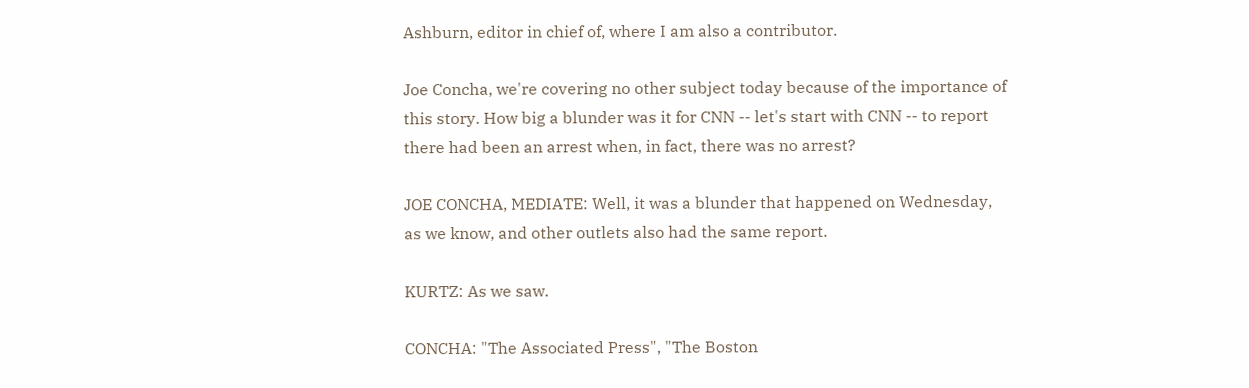Ashburn, editor in chief of, where I am also a contributor.

Joe Concha, we're covering no other subject today because of the importance of this story. How big a blunder was it for CNN -- let's start with CNN -- to report there had been an arrest when, in fact, there was no arrest?

JOE CONCHA, MEDIATE: Well, it was a blunder that happened on Wednesday, as we know, and other outlets also had the same report.

KURTZ: As we saw.

CONCHA: "The Associated Press", "The Boston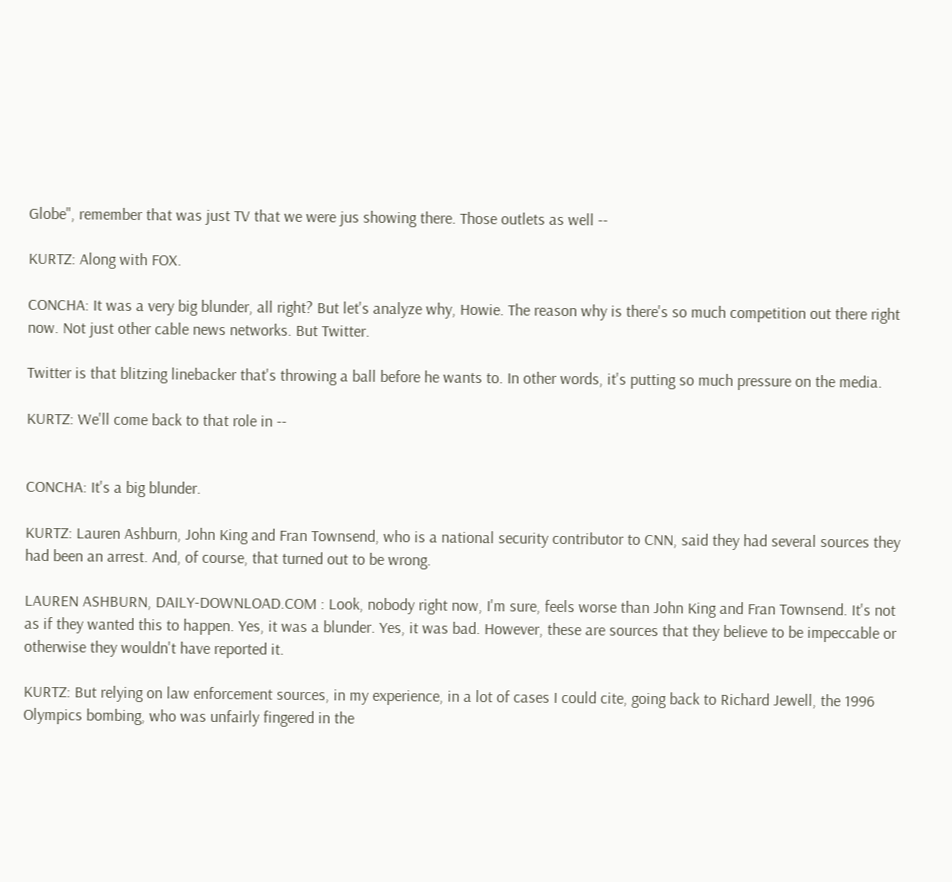Globe", remember that was just TV that we were jus showing there. Those outlets as well --

KURTZ: Along with FOX.

CONCHA: It was a very big blunder, all right? But let's analyze why, Howie. The reason why is there's so much competition out there right now. Not just other cable news networks. But Twitter.

Twitter is that blitzing linebacker that's throwing a ball before he wants to. In other words, it's putting so much pressure on the media.

KURTZ: We'll come back to that role in --


CONCHA: It's a big blunder.

KURTZ: Lauren Ashburn, John King and Fran Townsend, who is a national security contributor to CNN, said they had several sources they had been an arrest. And, of course, that turned out to be wrong.

LAUREN ASHBURN, DAILY-DOWNLOAD.COM : Look, nobody right now, I'm sure, feels worse than John King and Fran Townsend. It's not as if they wanted this to happen. Yes, it was a blunder. Yes, it was bad. However, these are sources that they believe to be impeccable or otherwise they wouldn't have reported it.

KURTZ: But relying on law enforcement sources, in my experience, in a lot of cases I could cite, going back to Richard Jewell, the 1996 Olympics bombing, who was unfairly fingered in the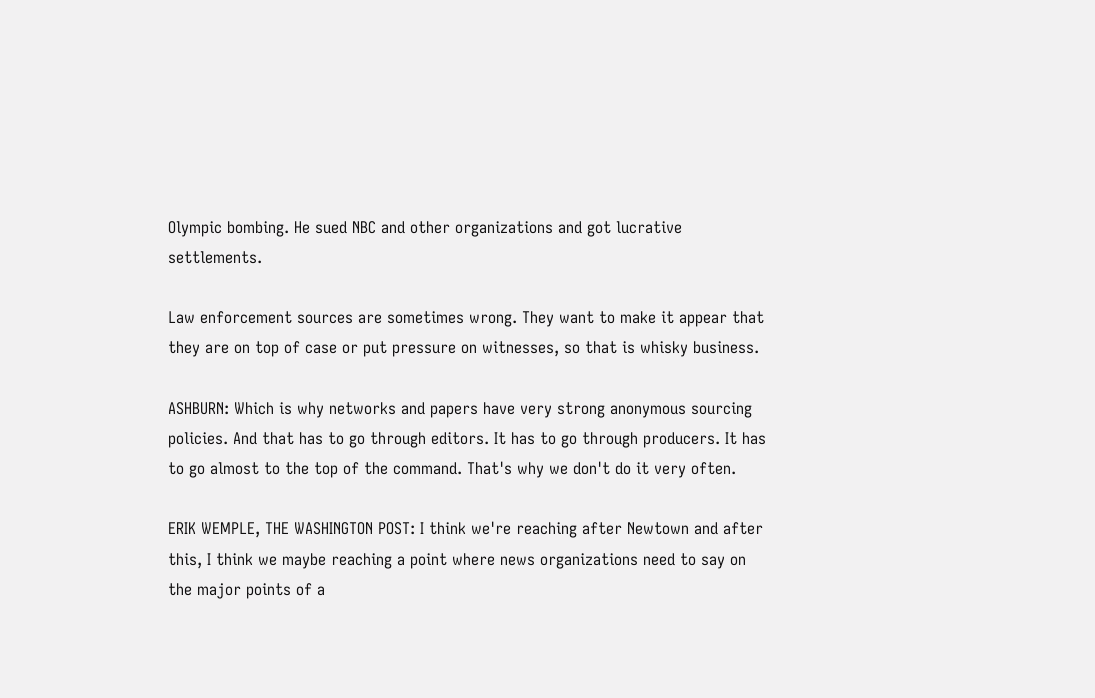Olympic bombing. He sued NBC and other organizations and got lucrative settlements.

Law enforcement sources are sometimes wrong. They want to make it appear that they are on top of case or put pressure on witnesses, so that is whisky business.

ASHBURN: Which is why networks and papers have very strong anonymous sourcing policies. And that has to go through editors. It has to go through producers. It has to go almost to the top of the command. That's why we don't do it very often.

ERIK WEMPLE, THE WASHINGTON POST: I think we're reaching after Newtown and after this, I think we maybe reaching a point where news organizations need to say on the major points of a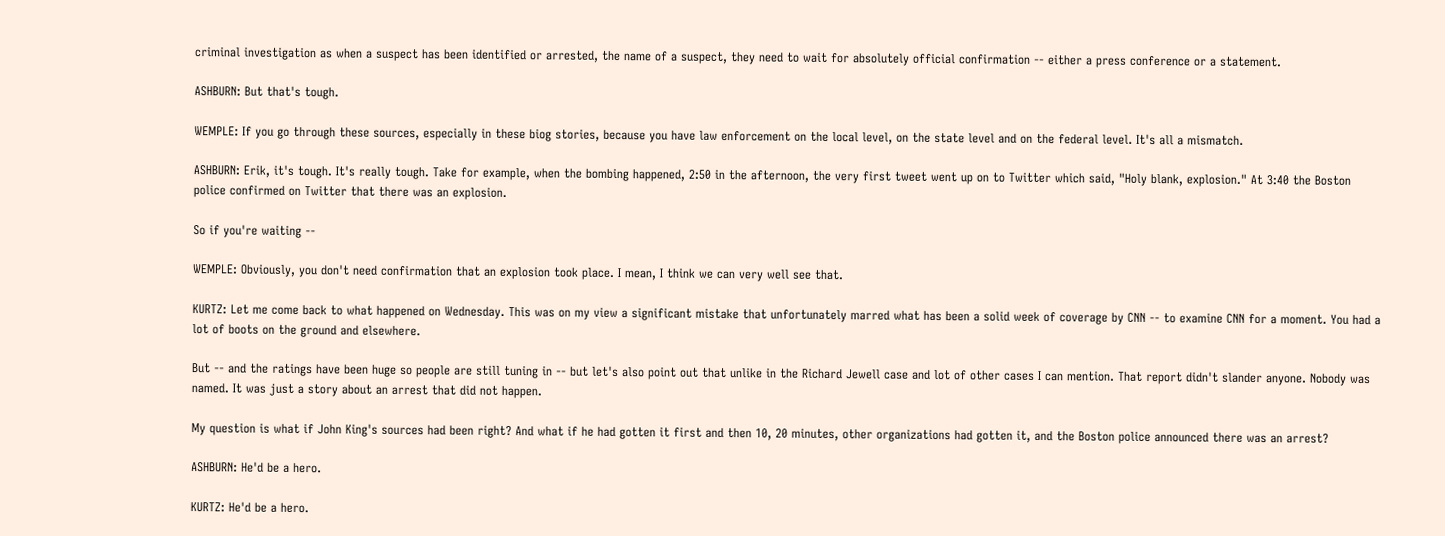criminal investigation as when a suspect has been identified or arrested, the name of a suspect, they need to wait for absolutely official confirmation -- either a press conference or a statement.

ASHBURN: But that's tough.

WEMPLE: If you go through these sources, especially in these biog stories, because you have law enforcement on the local level, on the state level and on the federal level. It's all a mismatch.

ASHBURN: Erik, it's tough. It's really tough. Take for example, when the bombing happened, 2:50 in the afternoon, the very first tweet went up on to Twitter which said, "Holy blank, explosion." At 3:40 the Boston police confirmed on Twitter that there was an explosion.

So if you're waiting --

WEMPLE: Obviously, you don't need confirmation that an explosion took place. I mean, I think we can very well see that.

KURTZ: Let me come back to what happened on Wednesday. This was on my view a significant mistake that unfortunately marred what has been a solid week of coverage by CNN -- to examine CNN for a moment. You had a lot of boots on the ground and elsewhere.

But -- and the ratings have been huge so people are still tuning in -- but let's also point out that unlike in the Richard Jewell case and lot of other cases I can mention. That report didn't slander anyone. Nobody was named. It was just a story about an arrest that did not happen.

My question is what if John King's sources had been right? And what if he had gotten it first and then 10, 20 minutes, other organizations had gotten it, and the Boston police announced there was an arrest?

ASHBURN: He'd be a hero.

KURTZ: He'd be a hero.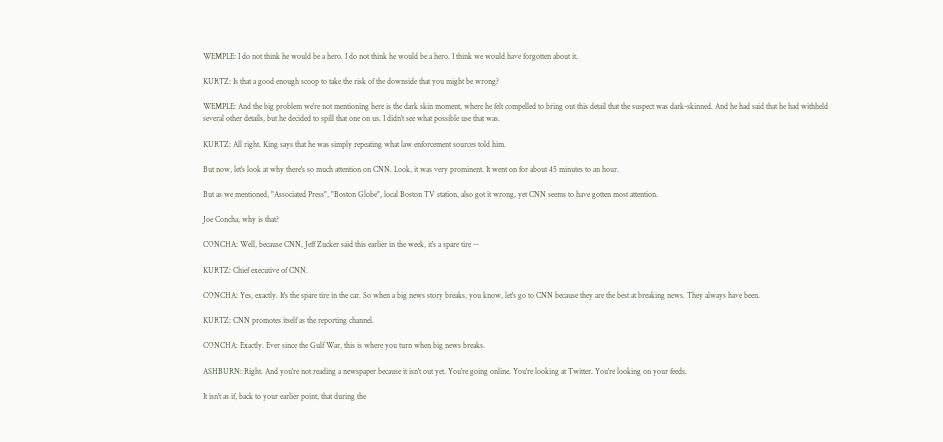WEMPLE: I do not think he would be a hero. I do not think he would be a hero. I think we would have forgotten about it.

KURTZ: Is that a good enough scoop to take the risk of the downside that you might be wrong?

WEMPLE: And the big problem we're not mentioning here is the dark skin moment, where he felt compelled to bring out this detail that the suspect was dark-skinned. And he had said that he had withheld several other details, but he decided to spill that one on us. I didn't see what possible use that was.

KURTZ: All right. King says that he was simply repeating what law enforcement sources told him.

But now, let's look at why there's so much attention on CNN. Look, it was very prominent. It went on for about 45 minutes to an hour.

But as we mentioned, "Associated Press", "Boston Globe", local Boston TV station, also got it wrong, yet CNN seems to have gotten most attention.

Joe Concha, why is that?

CONCHA: Well, because CNN, Jeff Zucker said this earlier in the week, it's a spare tire --

KURTZ: Chief executive of CNN.

CONCHA: Yes, exactly. It's the spare tire in the car. So when a big news story breaks, you know, let's go to CNN because they are the best at breaking news. They always have been.

KURTZ: CNN promotes itself as the reporting channel.

CONCHA: Exactly. Ever since the Gulf War, this is where you turn when big news breaks.

ASHBURN: Right. And you're not reading a newspaper because it isn't out yet. You're going online. You're looking at Twitter. You're looking on your feeds.

It isn't as if, back to your earlier point, that during the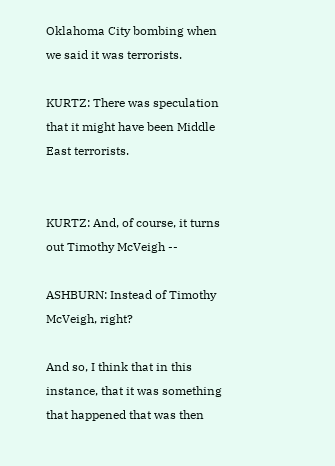Oklahoma City bombing when we said it was terrorists.

KURTZ: There was speculation that it might have been Middle East terrorists.


KURTZ: And, of course, it turns out Timothy McVeigh --

ASHBURN: Instead of Timothy McVeigh, right?

And so, I think that in this instance, that it was something that happened that was then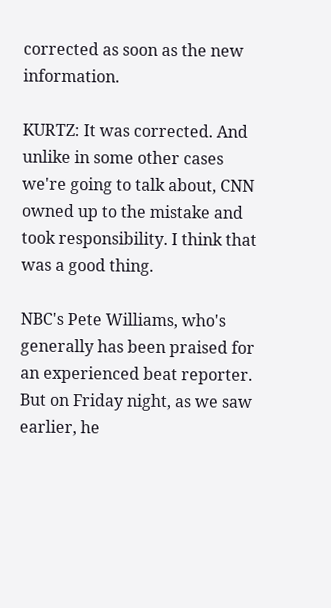corrected as soon as the new information.

KURTZ: It was corrected. And unlike in some other cases we're going to talk about, CNN owned up to the mistake and took responsibility. I think that was a good thing.

NBC's Pete Williams, who's generally has been praised for an experienced beat reporter. But on Friday night, as we saw earlier, he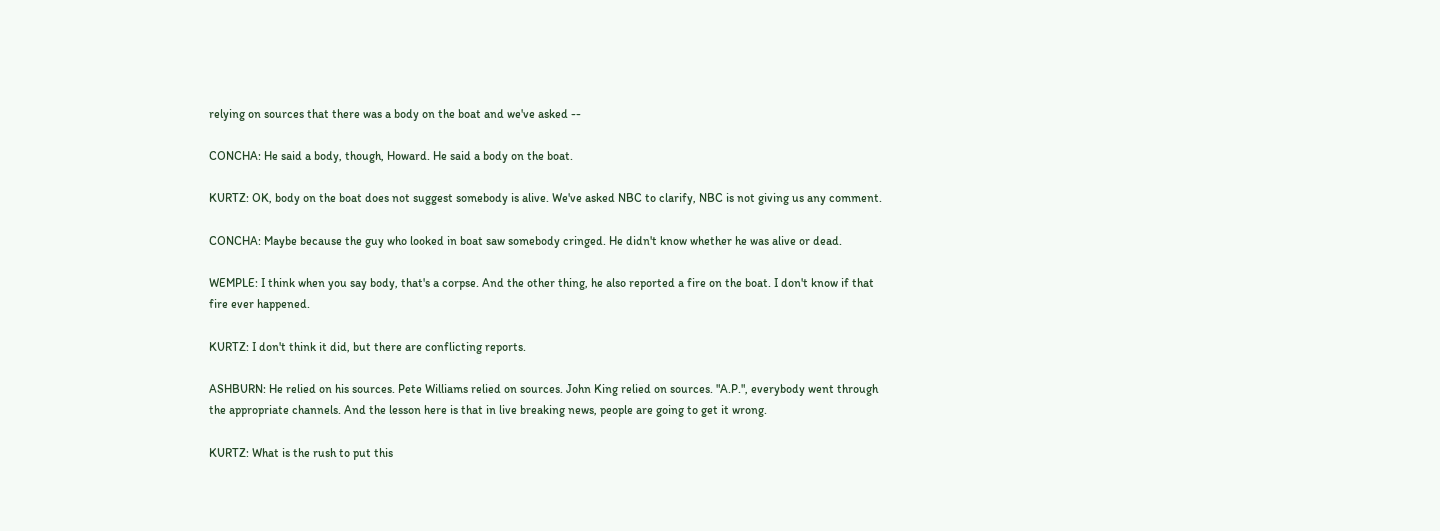relying on sources that there was a body on the boat and we've asked --

CONCHA: He said a body, though, Howard. He said a body on the boat.

KURTZ: OK, body on the boat does not suggest somebody is alive. We've asked NBC to clarify, NBC is not giving us any comment.

CONCHA: Maybe because the guy who looked in boat saw somebody cringed. He didn't know whether he was alive or dead.

WEMPLE: I think when you say body, that's a corpse. And the other thing, he also reported a fire on the boat. I don't know if that fire ever happened.

KURTZ: I don't think it did, but there are conflicting reports.

ASHBURN: He relied on his sources. Pete Williams relied on sources. John King relied on sources. "A.P.", everybody went through the appropriate channels. And the lesson here is that in live breaking news, people are going to get it wrong.

KURTZ: What is the rush to put this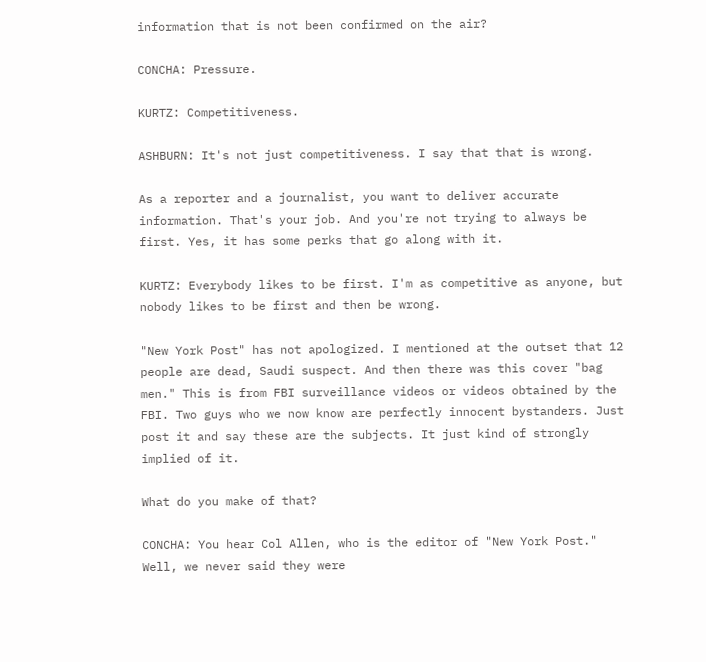information that is not been confirmed on the air?

CONCHA: Pressure.

KURTZ: Competitiveness.

ASHBURN: It's not just competitiveness. I say that that is wrong.

As a reporter and a journalist, you want to deliver accurate information. That's your job. And you're not trying to always be first. Yes, it has some perks that go along with it.

KURTZ: Everybody likes to be first. I'm as competitive as anyone, but nobody likes to be first and then be wrong.

"New York Post" has not apologized. I mentioned at the outset that 12 people are dead, Saudi suspect. And then there was this cover "bag men." This is from FBI surveillance videos or videos obtained by the FBI. Two guys who we now know are perfectly innocent bystanders. Just post it and say these are the subjects. It just kind of strongly implied of it.

What do you make of that?

CONCHA: You hear Col Allen, who is the editor of "New York Post." Well, we never said they were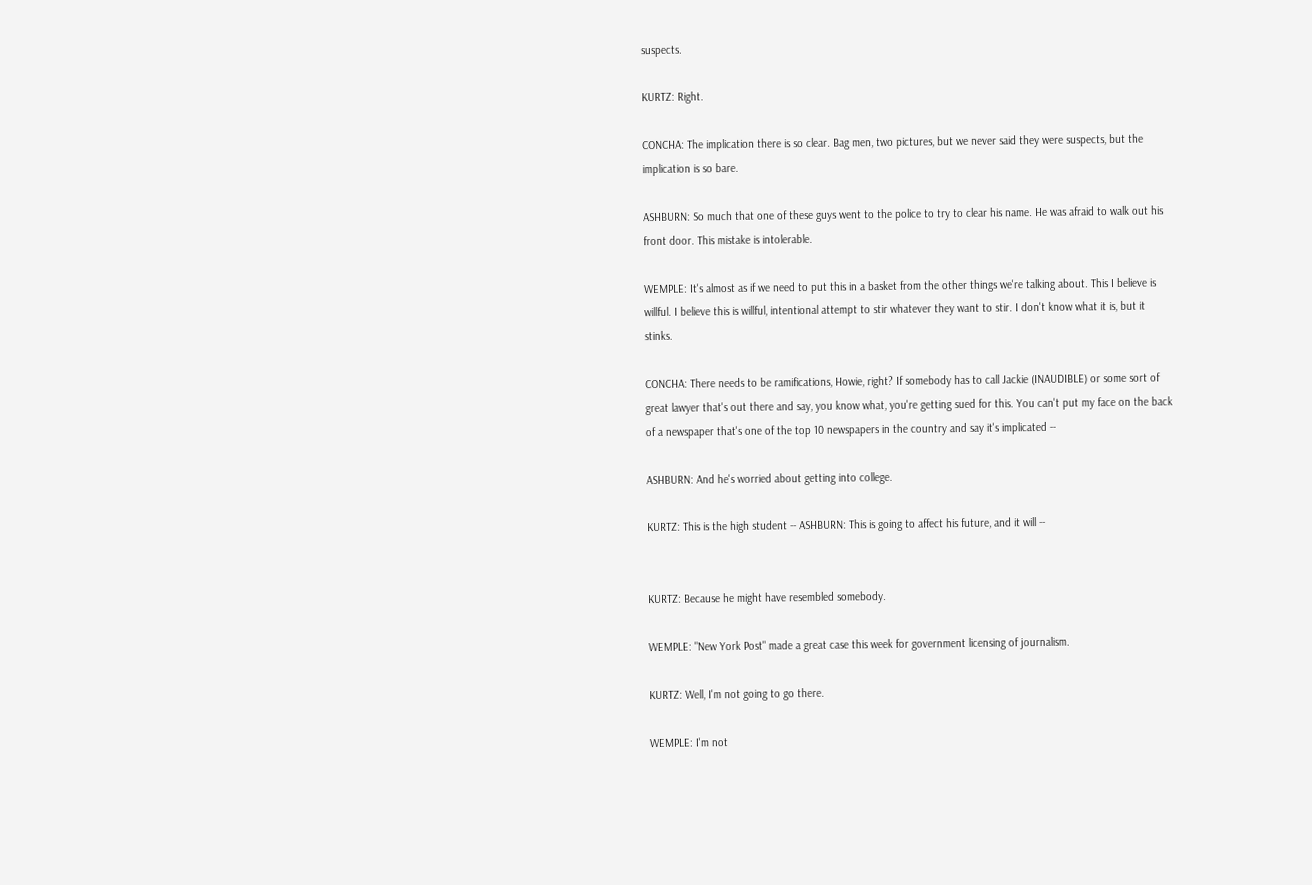suspects.

KURTZ: Right.

CONCHA: The implication there is so clear. Bag men, two pictures, but we never said they were suspects, but the implication is so bare.

ASHBURN: So much that one of these guys went to the police to try to clear his name. He was afraid to walk out his front door. This mistake is intolerable.

WEMPLE: It's almost as if we need to put this in a basket from the other things we're talking about. This I believe is willful. I believe this is willful, intentional attempt to stir whatever they want to stir. I don't know what it is, but it stinks.

CONCHA: There needs to be ramifications, Howie, right? If somebody has to call Jackie (INAUDIBLE) or some sort of great lawyer that's out there and say, you know what, you're getting sued for this. You can't put my face on the back of a newspaper that's one of the top 10 newspapers in the country and say it's implicated --

ASHBURN: And he's worried about getting into college.

KURTZ: This is the high student -- ASHBURN: This is going to affect his future, and it will --


KURTZ: Because he might have resembled somebody.

WEMPLE: "New York Post" made a great case this week for government licensing of journalism.

KURTZ: Well, I'm not going to go there.

WEMPLE: I'm not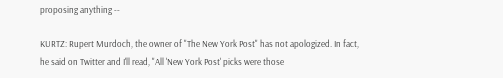proposing anything --

KURTZ: Rupert Murdoch, the owner of "The New York Post" has not apologized. In fact, he said on Twitter and I'll read, "All 'New York Post' picks were those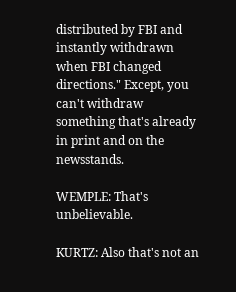distributed by FBI and instantly withdrawn when FBI changed directions." Except, you can't withdraw something that's already in print and on the newsstands.

WEMPLE: That's unbelievable.

KURTZ: Also that's not an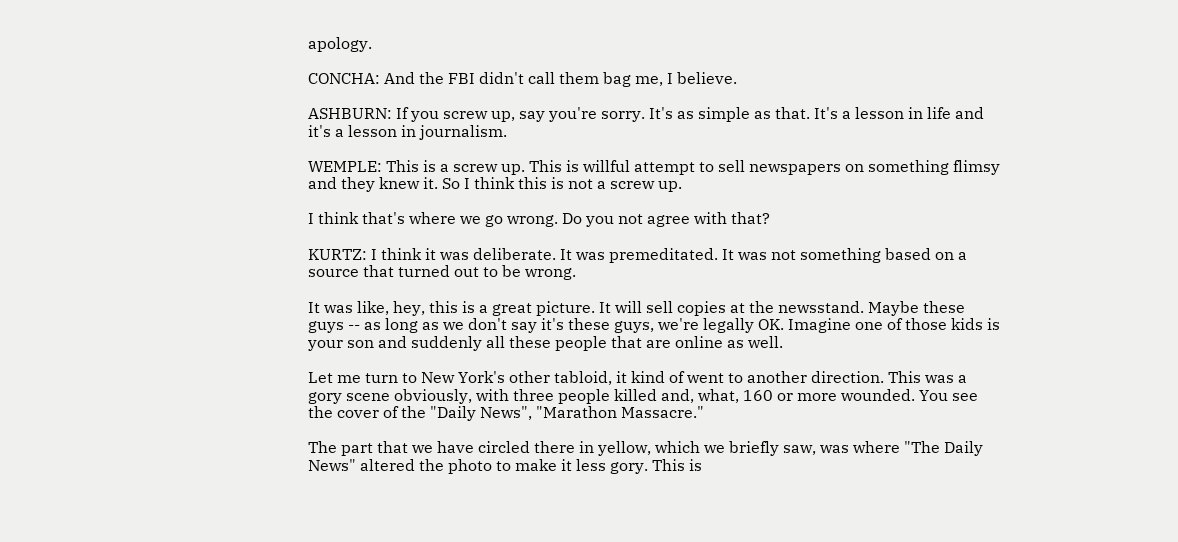apology.

CONCHA: And the FBI didn't call them bag me, I believe.

ASHBURN: If you screw up, say you're sorry. It's as simple as that. It's a lesson in life and it's a lesson in journalism.

WEMPLE: This is a screw up. This is willful attempt to sell newspapers on something flimsy and they knew it. So I think this is not a screw up.

I think that's where we go wrong. Do you not agree with that?

KURTZ: I think it was deliberate. It was premeditated. It was not something based on a source that turned out to be wrong.

It was like, hey, this is a great picture. It will sell copies at the newsstand. Maybe these guys -- as long as we don't say it's these guys, we're legally OK. Imagine one of those kids is your son and suddenly all these people that are online as well.

Let me turn to New York's other tabloid, it kind of went to another direction. This was a gory scene obviously, with three people killed and, what, 160 or more wounded. You see the cover of the "Daily News", "Marathon Massacre."

The part that we have circled there in yellow, which we briefly saw, was where "The Daily News" altered the photo to make it less gory. This is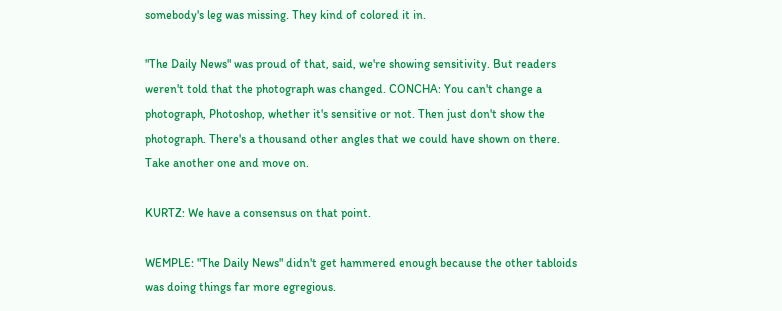somebody's leg was missing. They kind of colored it in.

"The Daily News" was proud of that, said, we're showing sensitivity. But readers weren't told that the photograph was changed. CONCHA: You can't change a photograph, Photoshop, whether it's sensitive or not. Then just don't show the photograph. There's a thousand other angles that we could have shown on there. Take another one and move on.

KURTZ: We have a consensus on that point.

WEMPLE: "The Daily News" didn't get hammered enough because the other tabloids was doing things far more egregious.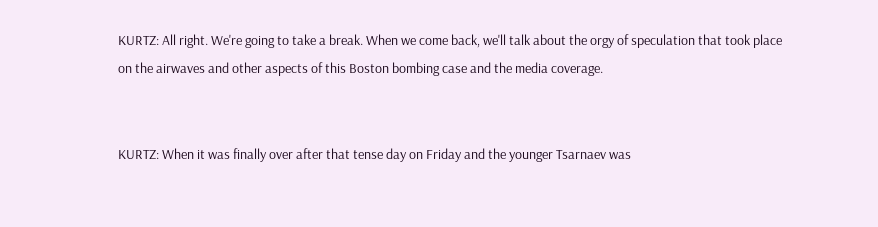KURTZ: All right. We're going to take a break. When we come back, we'll talk about the orgy of speculation that took place on the airwaves and other aspects of this Boston bombing case and the media coverage.


KURTZ: When it was finally over after that tense day on Friday and the younger Tsarnaev was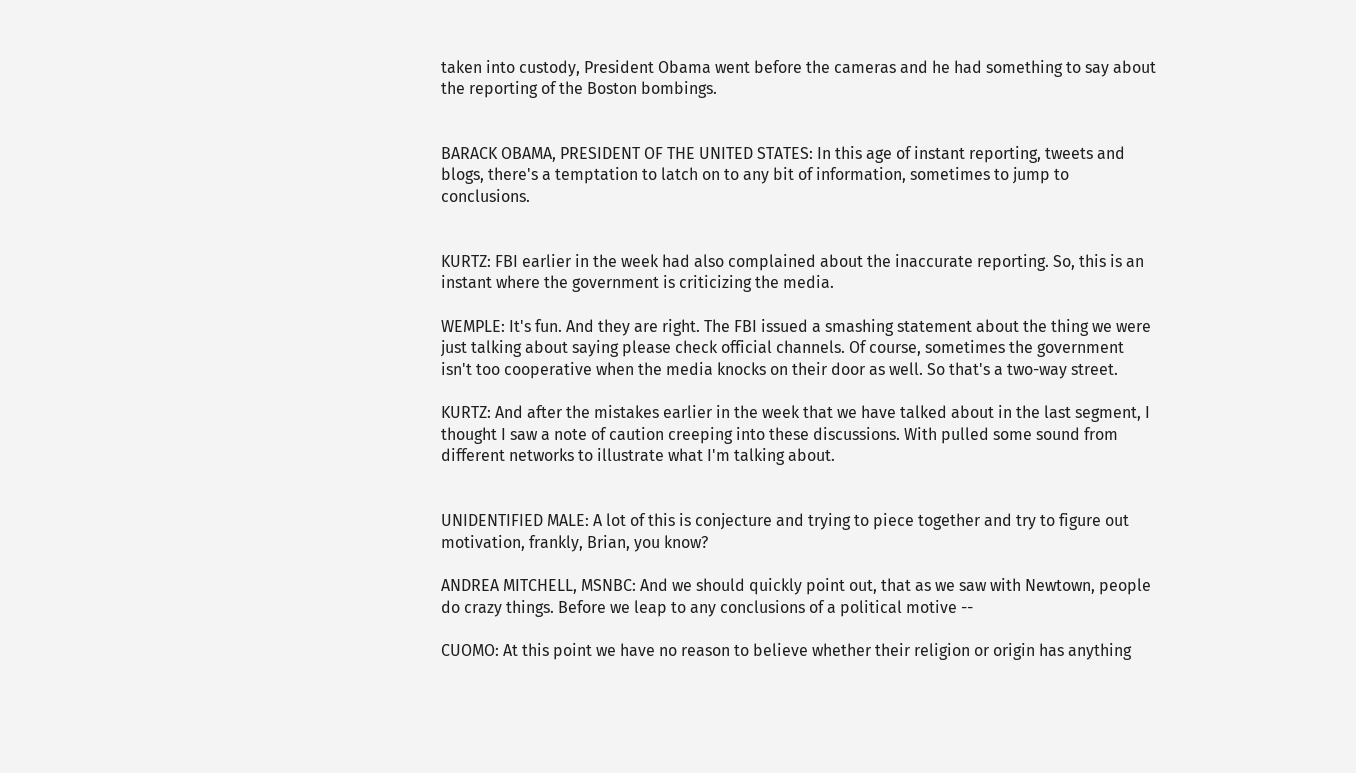taken into custody, President Obama went before the cameras and he had something to say about the reporting of the Boston bombings.


BARACK OBAMA, PRESIDENT OF THE UNITED STATES: In this age of instant reporting, tweets and blogs, there's a temptation to latch on to any bit of information, sometimes to jump to conclusions.


KURTZ: FBI earlier in the week had also complained about the inaccurate reporting. So, this is an instant where the government is criticizing the media.

WEMPLE: It's fun. And they are right. The FBI issued a smashing statement about the thing we were just talking about saying please check official channels. Of course, sometimes the government isn't too cooperative when the media knocks on their door as well. So that's a two-way street.

KURTZ: And after the mistakes earlier in the week that we have talked about in the last segment, I thought I saw a note of caution creeping into these discussions. With pulled some sound from different networks to illustrate what I'm talking about.


UNIDENTIFIED MALE: A lot of this is conjecture and trying to piece together and try to figure out motivation, frankly, Brian, you know?

ANDREA MITCHELL, MSNBC: And we should quickly point out, that as we saw with Newtown, people do crazy things. Before we leap to any conclusions of a political motive --

CUOMO: At this point we have no reason to believe whether their religion or origin has anything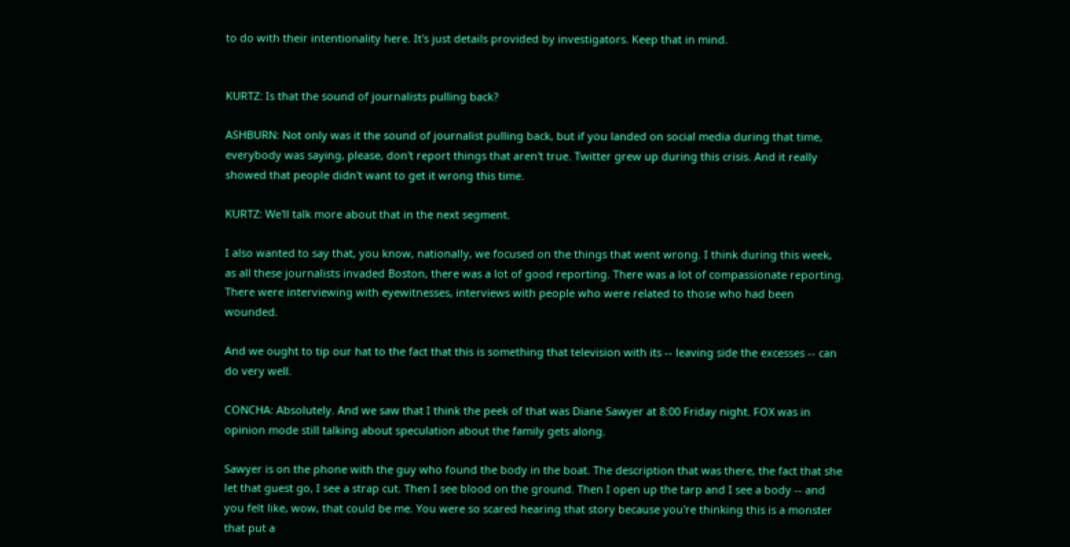to do with their intentionality here. It's just details provided by investigators. Keep that in mind.


KURTZ: Is that the sound of journalists pulling back?

ASHBURN: Not only was it the sound of journalist pulling back, but if you landed on social media during that time, everybody was saying, please, don't report things that aren't true. Twitter grew up during this crisis. And it really showed that people didn't want to get it wrong this time.

KURTZ: We'll talk more about that in the next segment.

I also wanted to say that, you know, nationally, we focused on the things that went wrong. I think during this week, as all these journalists invaded Boston, there was a lot of good reporting. There was a lot of compassionate reporting. There were interviewing with eyewitnesses, interviews with people who were related to those who had been wounded.

And we ought to tip our hat to the fact that this is something that television with its -- leaving side the excesses -- can do very well.

CONCHA: Absolutely. And we saw that I think the peek of that was Diane Sawyer at 8:00 Friday night. FOX was in opinion mode still talking about speculation about the family gets along.

Sawyer is on the phone with the guy who found the body in the boat. The description that was there, the fact that she let that guest go, I see a strap cut. Then I see blood on the ground. Then I open up the tarp and I see a body -- and you felt like, wow, that could be me. You were so scared hearing that story because you're thinking this is a monster that put a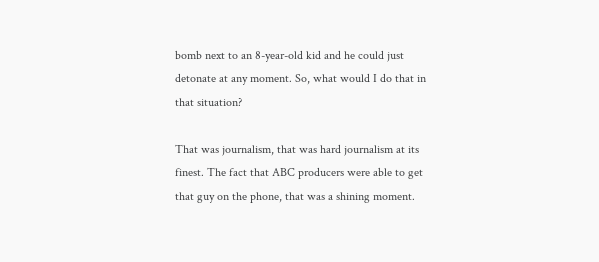bomb next to an 8-year-old kid and he could just detonate at any moment. So, what would I do that in that situation?

That was journalism, that was hard journalism at its finest. The fact that ABC producers were able to get that guy on the phone, that was a shining moment.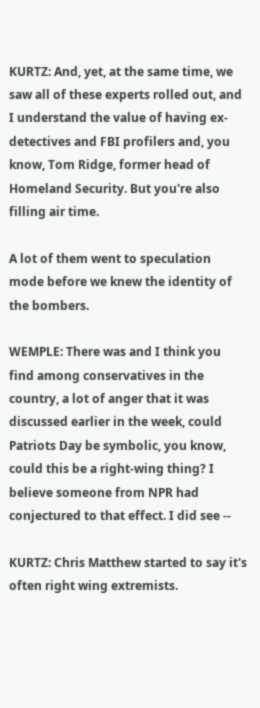KURTZ: And, yet, at the same time, we saw all of these experts rolled out, and I understand the value of having ex-detectives and FBI profilers and, you know, Tom Ridge, former head of Homeland Security. But you're also filling air time.

A lot of them went to speculation mode before we knew the identity of the bombers.

WEMPLE: There was and I think you find among conservatives in the country, a lot of anger that it was discussed earlier in the week, could Patriots Day be symbolic, you know, could this be a right-wing thing? I believe someone from NPR had conjectured to that effect. I did see --

KURTZ: Chris Matthew started to say it's often right wing extremists.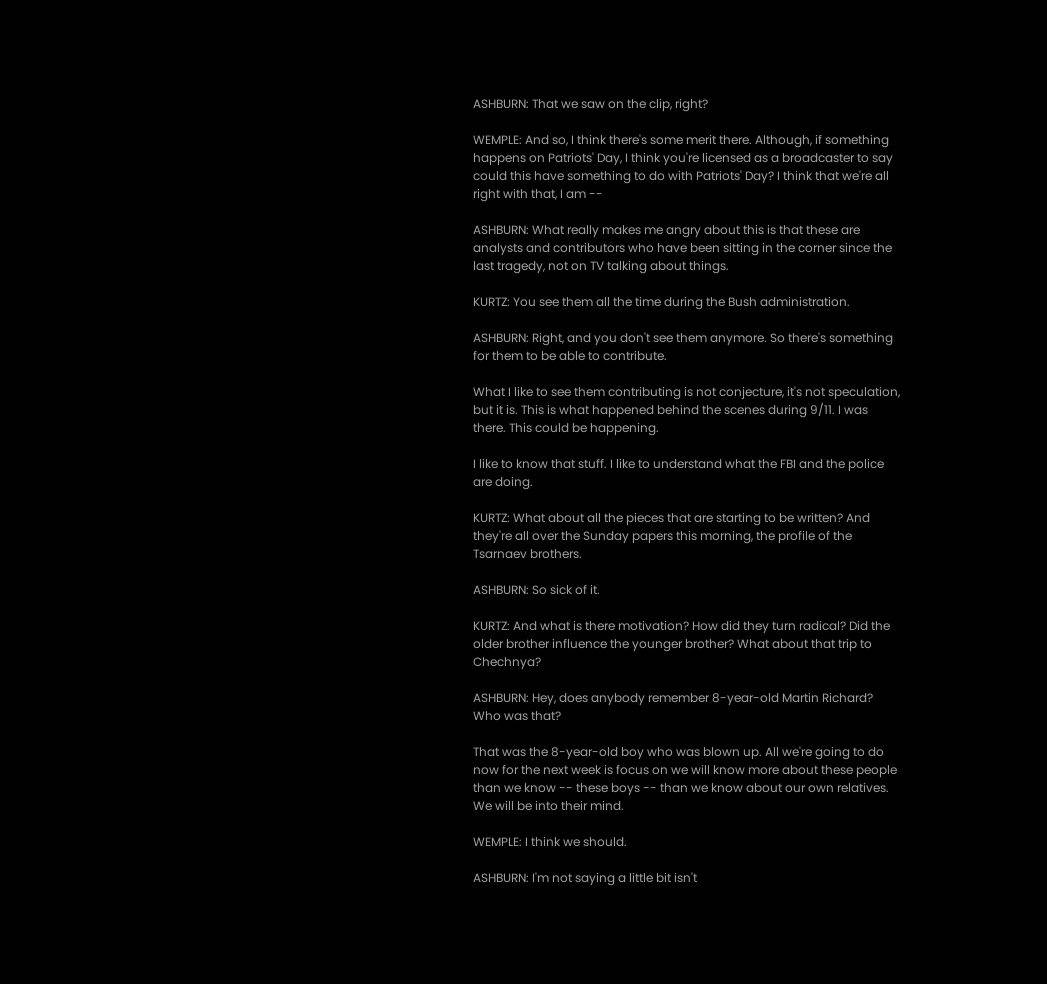ASHBURN: That we saw on the clip, right?

WEMPLE: And so, I think there's some merit there. Although, if something happens on Patriots' Day, I think you're licensed as a broadcaster to say could this have something to do with Patriots' Day? I think that we're all right with that, I am --

ASHBURN: What really makes me angry about this is that these are analysts and contributors who have been sitting in the corner since the last tragedy, not on TV talking about things.

KURTZ: You see them all the time during the Bush administration.

ASHBURN: Right, and you don't see them anymore. So there's something for them to be able to contribute.

What I like to see them contributing is not conjecture, it's not speculation, but it is. This is what happened behind the scenes during 9/11. I was there. This could be happening.

I like to know that stuff. I like to understand what the FBI and the police are doing.

KURTZ: What about all the pieces that are starting to be written? And they're all over the Sunday papers this morning, the profile of the Tsarnaev brothers.

ASHBURN: So sick of it.

KURTZ: And what is there motivation? How did they turn radical? Did the older brother influence the younger brother? What about that trip to Chechnya?

ASHBURN: Hey, does anybody remember 8-year-old Martin Richard? Who was that?

That was the 8-year-old boy who was blown up. All we're going to do now for the next week is focus on we will know more about these people than we know -- these boys -- than we know about our own relatives. We will be into their mind.

WEMPLE: I think we should.

ASHBURN: I'm not saying a little bit isn't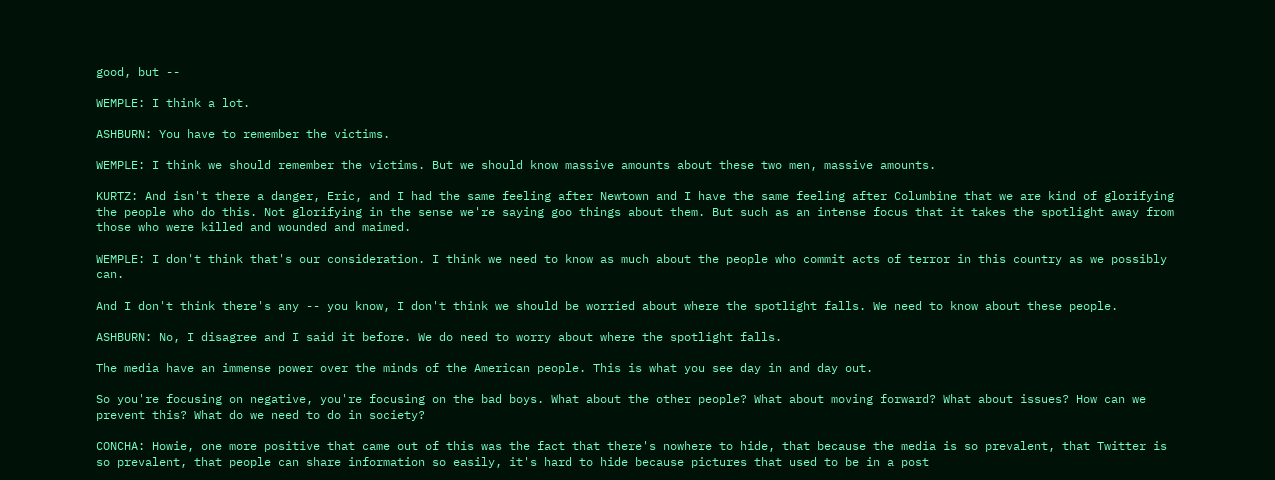good, but --

WEMPLE: I think a lot.

ASHBURN: You have to remember the victims.

WEMPLE: I think we should remember the victims. But we should know massive amounts about these two men, massive amounts.

KURTZ: And isn't there a danger, Eric, and I had the same feeling after Newtown and I have the same feeling after Columbine that we are kind of glorifying the people who do this. Not glorifying in the sense we're saying goo things about them. But such as an intense focus that it takes the spotlight away from those who were killed and wounded and maimed.

WEMPLE: I don't think that's our consideration. I think we need to know as much about the people who commit acts of terror in this country as we possibly can.

And I don't think there's any -- you know, I don't think we should be worried about where the spotlight falls. We need to know about these people.

ASHBURN: No, I disagree and I said it before. We do need to worry about where the spotlight falls.

The media have an immense power over the minds of the American people. This is what you see day in and day out.

So you're focusing on negative, you're focusing on the bad boys. What about the other people? What about moving forward? What about issues? How can we prevent this? What do we need to do in society?

CONCHA: Howie, one more positive that came out of this was the fact that there's nowhere to hide, that because the media is so prevalent, that Twitter is so prevalent, that people can share information so easily, it's hard to hide because pictures that used to be in a post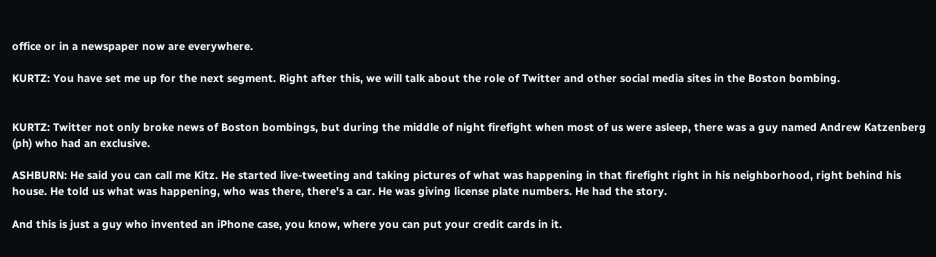office or in a newspaper now are everywhere.

KURTZ: You have set me up for the next segment. Right after this, we will talk about the role of Twitter and other social media sites in the Boston bombing.


KURTZ: Twitter not only broke news of Boston bombings, but during the middle of night firefight when most of us were asleep, there was a guy named Andrew Katzenberg (ph) who had an exclusive.

ASHBURN: He said you can call me Kitz. He started live-tweeting and taking pictures of what was happening in that firefight right in his neighborhood, right behind his house. He told us what was happening, who was there, there's a car. He was giving license plate numbers. He had the story.

And this is just a guy who invented an iPhone case, you know, where you can put your credit cards in it.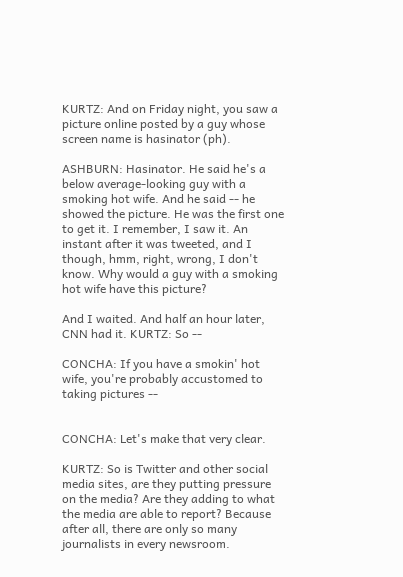KURTZ: And on Friday night, you saw a picture online posted by a guy whose screen name is hasinator (ph).

ASHBURN: Hasinator. He said he's a below average-looking guy with a smoking hot wife. And he said -- he showed the picture. He was the first one to get it. I remember, I saw it. An instant after it was tweeted, and I though, hmm, right, wrong, I don't know. Why would a guy with a smoking hot wife have this picture?

And I waited. And half an hour later, CNN had it. KURTZ: So --

CONCHA: If you have a smokin' hot wife, you're probably accustomed to taking pictures --


CONCHA: Let's make that very clear.

KURTZ: So is Twitter and other social media sites, are they putting pressure on the media? Are they adding to what the media are able to report? Because after all, there are only so many journalists in every newsroom.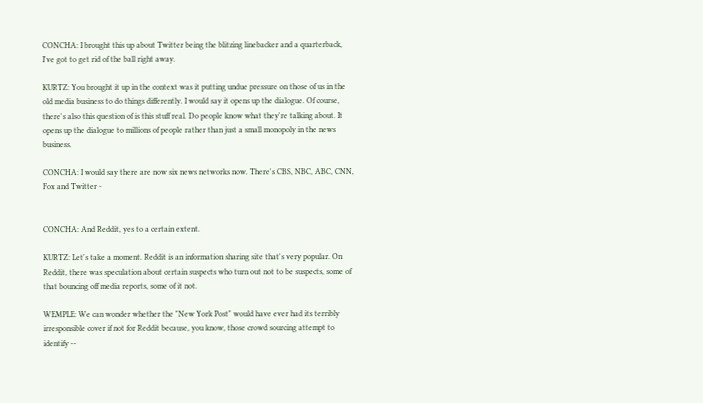CONCHA: I brought this up about Twitter being the blitzing linebacker and a quarterback, I've got to get rid of the ball right away.

KURTZ: You brought it up in the context was it putting undue pressure on those of us in the old media business to do things differently. I would say it opens up the dialogue. Of course, there's also this question of is this stuff real. Do people know what they're talking about. It opens up the dialogue to millions of people rather than just a small monopoly in the news business.

CONCHA: I would say there are now six news networks now. There's CBS, NBC, ABC, CNN, Fox and Twitter -


CONCHA: And Reddit, yes to a certain extent.

KURTZ: Let's take a moment. Reddit is an information sharing site that's very popular. On Reddit, there was speculation about certain suspects who turn out not to be suspects, some of that bouncing off media reports, some of it not.

WEMPLE: We can wonder whether the "New York Post" would have ever had its terribly irresponsible cover if not for Reddit because, you know, those crowd sourcing attempt to identify --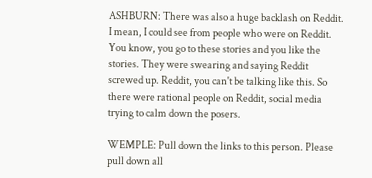ASHBURN: There was also a huge backlash on Reddit. I mean, I could see from people who were on Reddit. You know, you go to these stories and you like the stories. They were swearing and saying Reddit screwed up. Reddit, you can't be talking like this. So there were rational people on Reddit, social media trying to calm down the posers.

WEMPLE: Pull down the links to this person. Please pull down all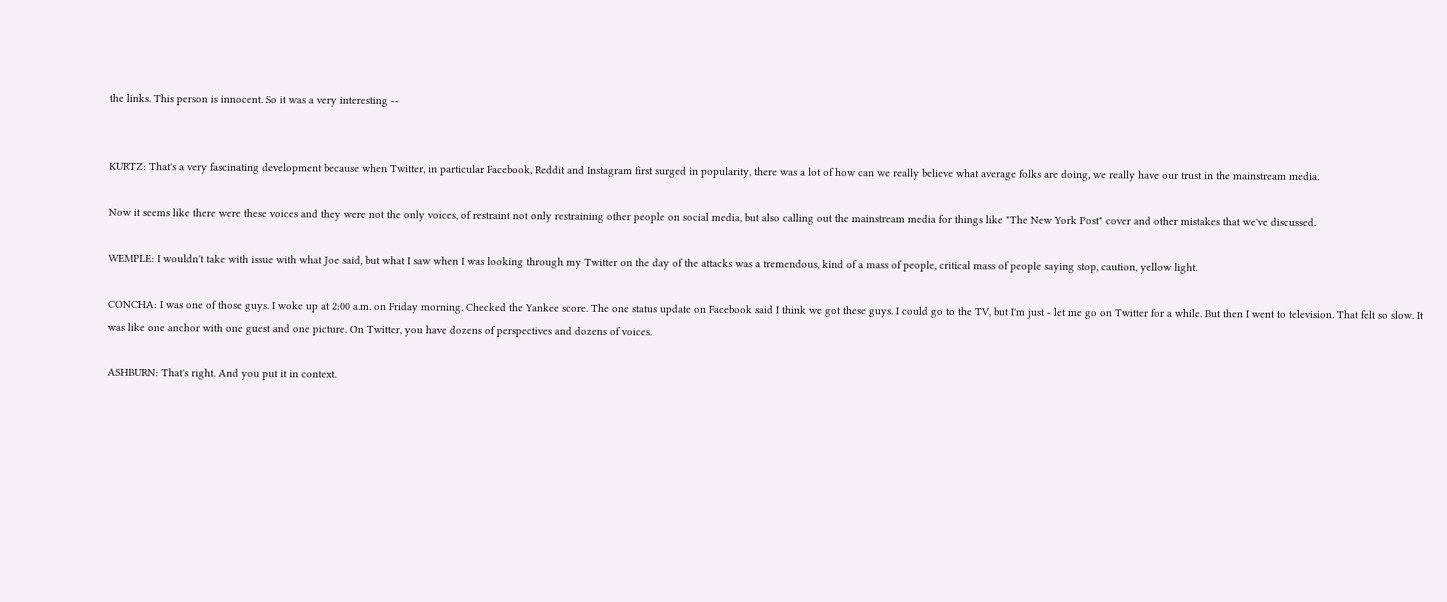the links. This person is innocent. So it was a very interesting --


KURTZ: That's a very fascinating development because when Twitter, in particular Facebook, Reddit and Instagram first surged in popularity, there was a lot of how can we really believe what average folks are doing, we really have our trust in the mainstream media.

Now it seems like there were these voices and they were not the only voices, of restraint not only restraining other people on social media, but also calling out the mainstream media for things like "The New York Post" cover and other mistakes that we've discussed.

WEMPLE: I wouldn't take with issue with what Joe said, but what I saw when I was looking through my Twitter on the day of the attacks was a tremendous, kind of a mass of people, critical mass of people saying stop, caution, yellow light.

CONCHA: I was one of those guys. I woke up at 2:00 a.m. on Friday morning. Checked the Yankee score. The one status update on Facebook said I think we got these guys. I could go to the TV, but I'm just - let me go on Twitter for a while. But then I went to television. That felt so slow. It was like one anchor with one guest and one picture. On Twitter, you have dozens of perspectives and dozens of voices.

ASHBURN: That's right. And you put it in context.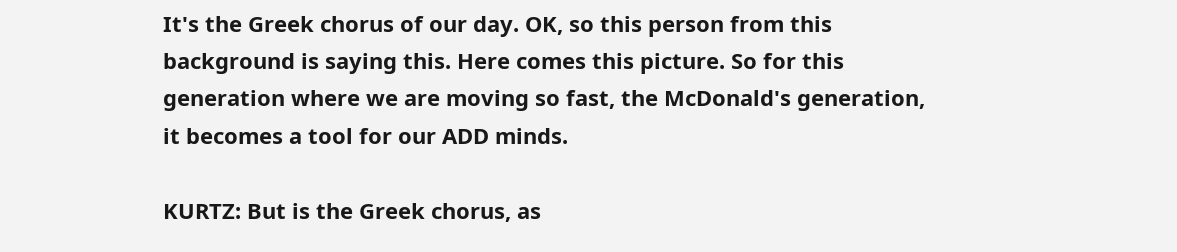It's the Greek chorus of our day. OK, so this person from this background is saying this. Here comes this picture. So for this generation where we are moving so fast, the McDonald's generation, it becomes a tool for our ADD minds.

KURTZ: But is the Greek chorus, as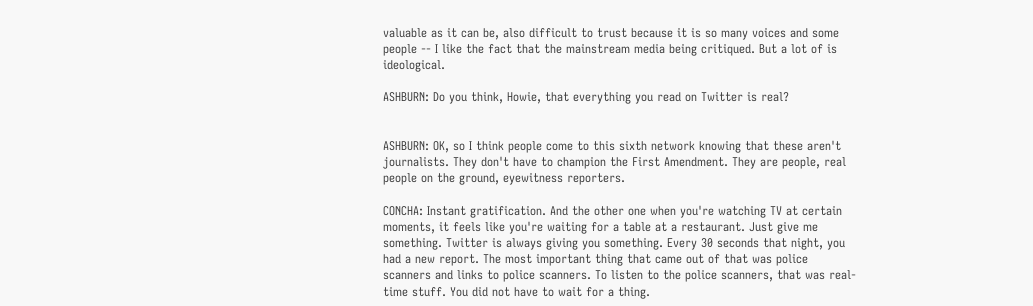valuable as it can be, also difficult to trust because it is so many voices and some people -- I like the fact that the mainstream media being critiqued. But a lot of is ideological.

ASHBURN: Do you think, Howie, that everything you read on Twitter is real?


ASHBURN: OK, so I think people come to this sixth network knowing that these aren't journalists. They don't have to champion the First Amendment. They are people, real people on the ground, eyewitness reporters.

CONCHA: Instant gratification. And the other one when you're watching TV at certain moments, it feels like you're waiting for a table at a restaurant. Just give me something. Twitter is always giving you something. Every 30 seconds that night, you had a new report. The most important thing that came out of that was police scanners and links to police scanners. To listen to the police scanners, that was real-time stuff. You did not have to wait for a thing.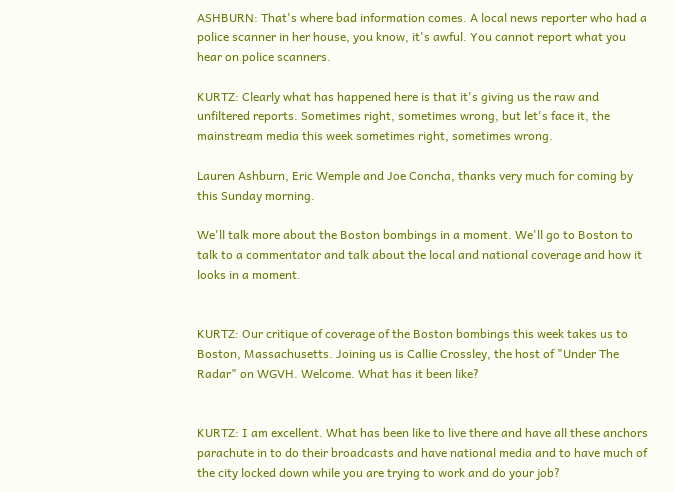ASHBURN: That's where bad information comes. A local news reporter who had a police scanner in her house, you know, it's awful. You cannot report what you hear on police scanners.

KURTZ: Clearly what has happened here is that it's giving us the raw and unfiltered reports. Sometimes right, sometimes wrong, but let's face it, the mainstream media this week sometimes right, sometimes wrong.

Lauren Ashburn, Eric Wemple and Joe Concha, thanks very much for coming by this Sunday morning.

We'll talk more about the Boston bombings in a moment. We'll go to Boston to talk to a commentator and talk about the local and national coverage and how it looks in a moment.


KURTZ: Our critique of coverage of the Boston bombings this week takes us to Boston, Massachusetts. Joining us is Callie Crossley, the host of "Under The Radar" on WGVH. Welcome. What has it been like?


KURTZ: I am excellent. What has been like to live there and have all these anchors parachute in to do their broadcasts and have national media and to have much of the city locked down while you are trying to work and do your job?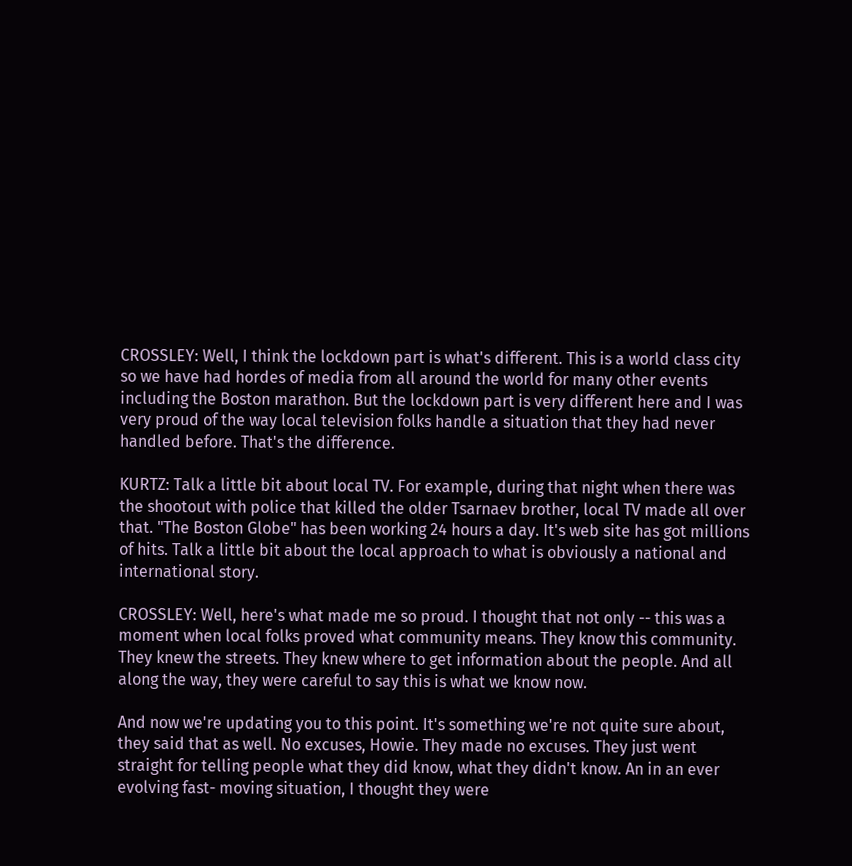CROSSLEY: Well, I think the lockdown part is what's different. This is a world class city so we have had hordes of media from all around the world for many other events including the Boston marathon. But the lockdown part is very different here and I was very proud of the way local television folks handle a situation that they had never handled before. That's the difference.

KURTZ: Talk a little bit about local TV. For example, during that night when there was the shootout with police that killed the older Tsarnaev brother, local TV made all over that. "The Boston Globe" has been working 24 hours a day. It's web site has got millions of hits. Talk a little bit about the local approach to what is obviously a national and international story.

CROSSLEY: Well, here's what made me so proud. I thought that not only -- this was a moment when local folks proved what community means. They know this community. They knew the streets. They knew where to get information about the people. And all along the way, they were careful to say this is what we know now.

And now we're updating you to this point. It's something we're not quite sure about, they said that as well. No excuses, Howie. They made no excuses. They just went straight for telling people what they did know, what they didn't know. An in an ever evolving fast- moving situation, I thought they were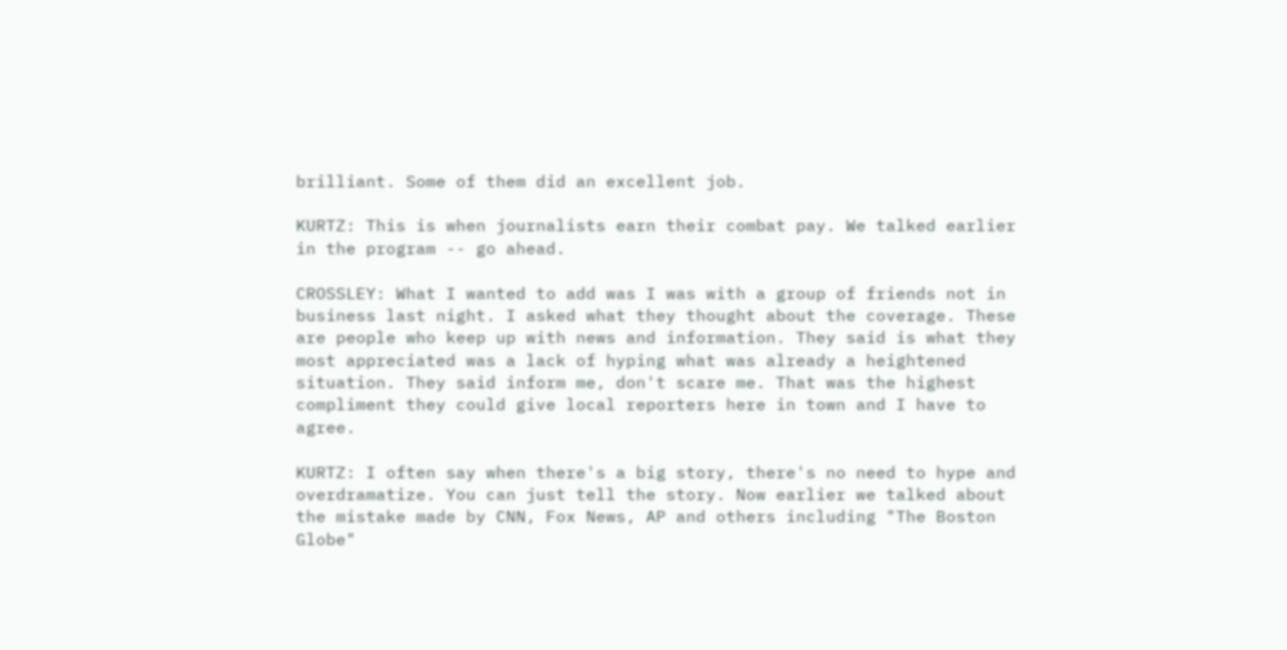brilliant. Some of them did an excellent job.

KURTZ: This is when journalists earn their combat pay. We talked earlier in the program -- go ahead.

CROSSLEY: What I wanted to add was I was with a group of friends not in business last night. I asked what they thought about the coverage. These are people who keep up with news and information. They said is what they most appreciated was a lack of hyping what was already a heightened situation. They said inform me, don't scare me. That was the highest compliment they could give local reporters here in town and I have to agree.

KURTZ: I often say when there's a big story, there's no need to hype and overdramatize. You can just tell the story. Now earlier we talked about the mistake made by CNN, Fox News, AP and others including "The Boston Globe"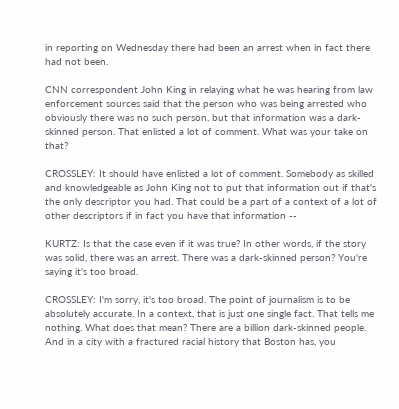in reporting on Wednesday there had been an arrest when in fact there had not been.

CNN correspondent John King in relaying what he was hearing from law enforcement sources said that the person who was being arrested who obviously there was no such person, but that information was a dark-skinned person. That enlisted a lot of comment. What was your take on that?

CROSSLEY: It should have enlisted a lot of comment. Somebody as skilled and knowledgeable as John King not to put that information out if that's the only descriptor you had. That could be a part of a context of a lot of other descriptors if in fact you have that information --

KURTZ: Is that the case even if it was true? In other words, if the story was solid, there was an arrest. There was a dark-skinned person? You're saying it's too broad.

CROSSLEY: I'm sorry, it's too broad. The point of journalism is to be absolutely accurate. In a context, that is just one single fact. That tells me nothing. What does that mean? There are a billion dark-skinned people. And in a city with a fractured racial history that Boston has, you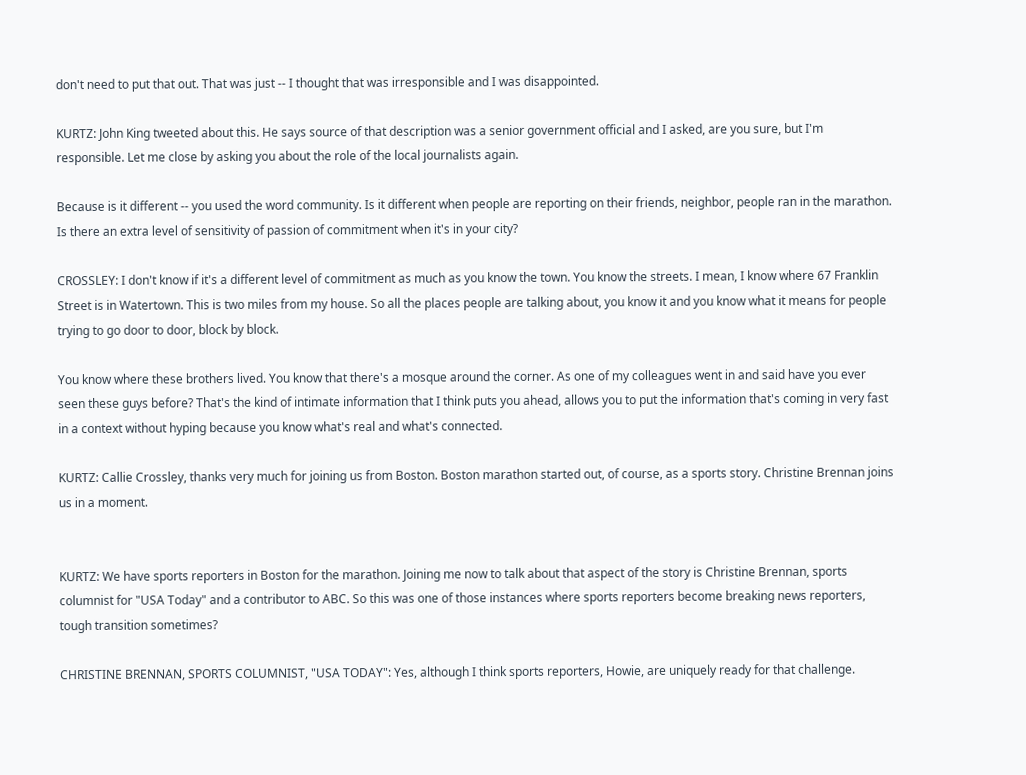don't need to put that out. That was just -- I thought that was irresponsible and I was disappointed.

KURTZ: John King tweeted about this. He says source of that description was a senior government official and I asked, are you sure, but I'm responsible. Let me close by asking you about the role of the local journalists again.

Because is it different -- you used the word community. Is it different when people are reporting on their friends, neighbor, people ran in the marathon. Is there an extra level of sensitivity of passion of commitment when it's in your city?

CROSSLEY: I don't know if it's a different level of commitment as much as you know the town. You know the streets. I mean, I know where 67 Franklin Street is in Watertown. This is two miles from my house. So all the places people are talking about, you know it and you know what it means for people trying to go door to door, block by block.

You know where these brothers lived. You know that there's a mosque around the corner. As one of my colleagues went in and said have you ever seen these guys before? That's the kind of intimate information that I think puts you ahead, allows you to put the information that's coming in very fast in a context without hyping because you know what's real and what's connected.

KURTZ: Callie Crossley, thanks very much for joining us from Boston. Boston marathon started out, of course, as a sports story. Christine Brennan joins us in a moment.


KURTZ: We have sports reporters in Boston for the marathon. Joining me now to talk about that aspect of the story is Christine Brennan, sports columnist for "USA Today" and a contributor to ABC. So this was one of those instances where sports reporters become breaking news reporters, tough transition sometimes?

CHRISTINE BRENNAN, SPORTS COLUMNIST, "USA TODAY": Yes, although I think sports reporters, Howie, are uniquely ready for that challenge.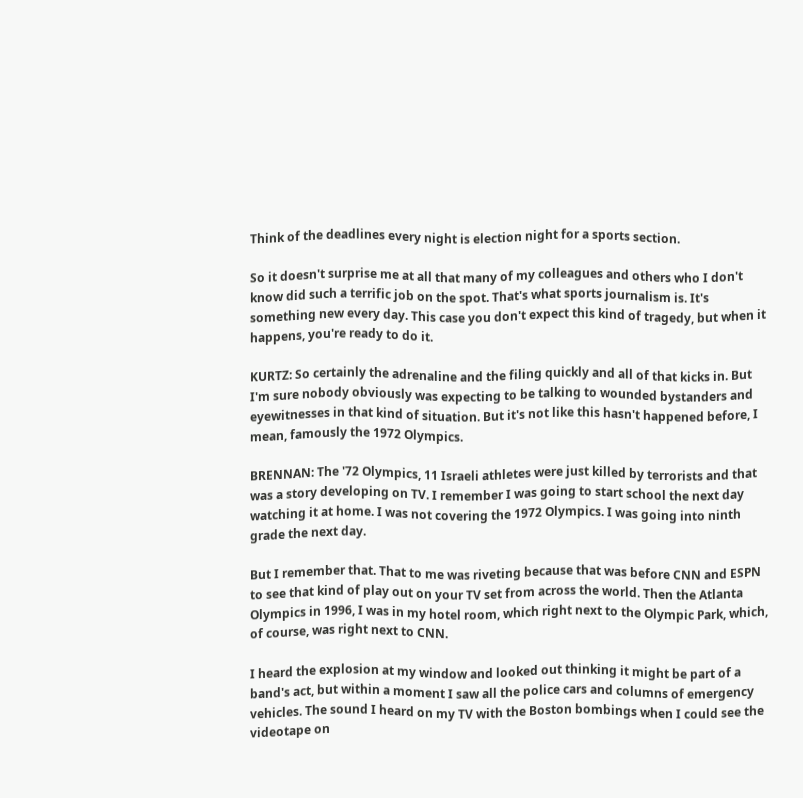Think of the deadlines every night is election night for a sports section.

So it doesn't surprise me at all that many of my colleagues and others who I don't know did such a terrific job on the spot. That's what sports journalism is. It's something new every day. This case you don't expect this kind of tragedy, but when it happens, you're ready to do it.

KURTZ: So certainly the adrenaline and the filing quickly and all of that kicks in. But I'm sure nobody obviously was expecting to be talking to wounded bystanders and eyewitnesses in that kind of situation. But it's not like this hasn't happened before, I mean, famously the 1972 Olympics.

BRENNAN: The '72 Olympics, 11 Israeli athletes were just killed by terrorists and that was a story developing on TV. I remember I was going to start school the next day watching it at home. I was not covering the 1972 Olympics. I was going into ninth grade the next day.

But I remember that. That to me was riveting because that was before CNN and ESPN to see that kind of play out on your TV set from across the world. Then the Atlanta Olympics in 1996, I was in my hotel room, which right next to the Olympic Park, which, of course, was right next to CNN.

I heard the explosion at my window and looked out thinking it might be part of a band's act, but within a moment I saw all the police cars and columns of emergency vehicles. The sound I heard on my TV with the Boston bombings when I could see the videotape on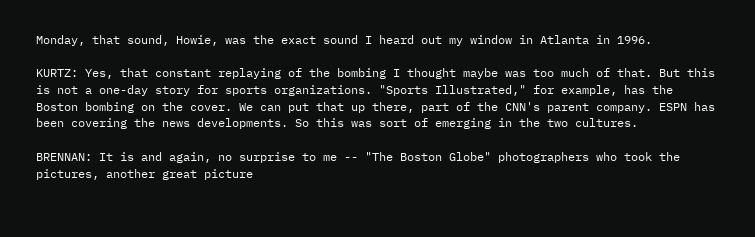Monday, that sound, Howie, was the exact sound I heard out my window in Atlanta in 1996.

KURTZ: Yes, that constant replaying of the bombing I thought maybe was too much of that. But this is not a one-day story for sports organizations. "Sports Illustrated," for example, has the Boston bombing on the cover. We can put that up there, part of the CNN's parent company. ESPN has been covering the news developments. So this was sort of emerging in the two cultures.

BRENNAN: It is and again, no surprise to me -- "The Boston Globe" photographers who took the pictures, another great picture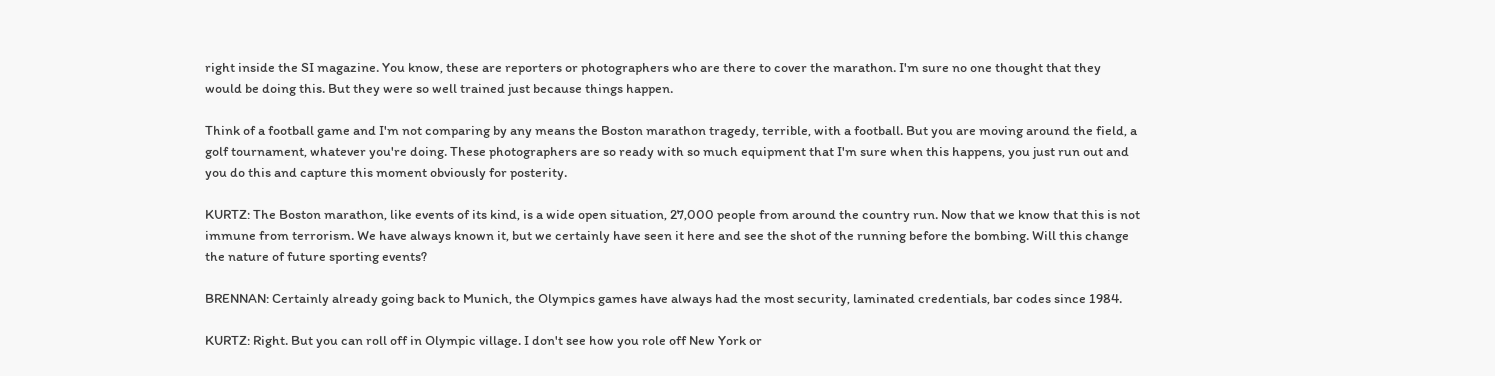right inside the SI magazine. You know, these are reporters or photographers who are there to cover the marathon. I'm sure no one thought that they would be doing this. But they were so well trained just because things happen.

Think of a football game and I'm not comparing by any means the Boston marathon tragedy, terrible, with a football. But you are moving around the field, a golf tournament, whatever you're doing. These photographers are so ready with so much equipment that I'm sure when this happens, you just run out and you do this and capture this moment obviously for posterity.

KURTZ: The Boston marathon, like events of its kind, is a wide open situation, 27,000 people from around the country run. Now that we know that this is not immune from terrorism. We have always known it, but we certainly have seen it here and see the shot of the running before the bombing. Will this change the nature of future sporting events?

BRENNAN: Certainly already going back to Munich, the Olympics games have always had the most security, laminated credentials, bar codes since 1984.

KURTZ: Right. But you can roll off in Olympic village. I don't see how you role off New York or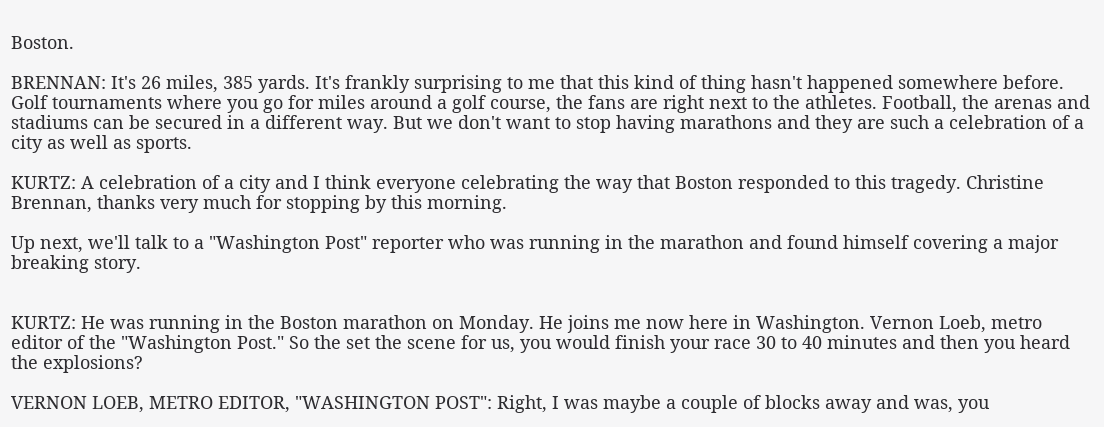Boston.

BRENNAN: It's 26 miles, 385 yards. It's frankly surprising to me that this kind of thing hasn't happened somewhere before. Golf tournaments where you go for miles around a golf course, the fans are right next to the athletes. Football, the arenas and stadiums can be secured in a different way. But we don't want to stop having marathons and they are such a celebration of a city as well as sports.

KURTZ: A celebration of a city and I think everyone celebrating the way that Boston responded to this tragedy. Christine Brennan, thanks very much for stopping by this morning.

Up next, we'll talk to a "Washington Post" reporter who was running in the marathon and found himself covering a major breaking story.


KURTZ: He was running in the Boston marathon on Monday. He joins me now here in Washington. Vernon Loeb, metro editor of the "Washington Post." So the set the scene for us, you would finish your race 30 to 40 minutes and then you heard the explosions?

VERNON LOEB, METRO EDITOR, "WASHINGTON POST": Right, I was maybe a couple of blocks away and was, you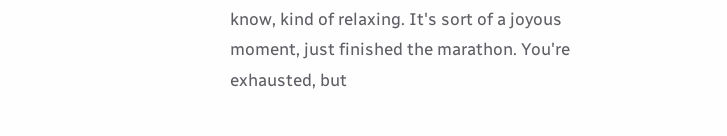know, kind of relaxing. It's sort of a joyous moment, just finished the marathon. You're exhausted, but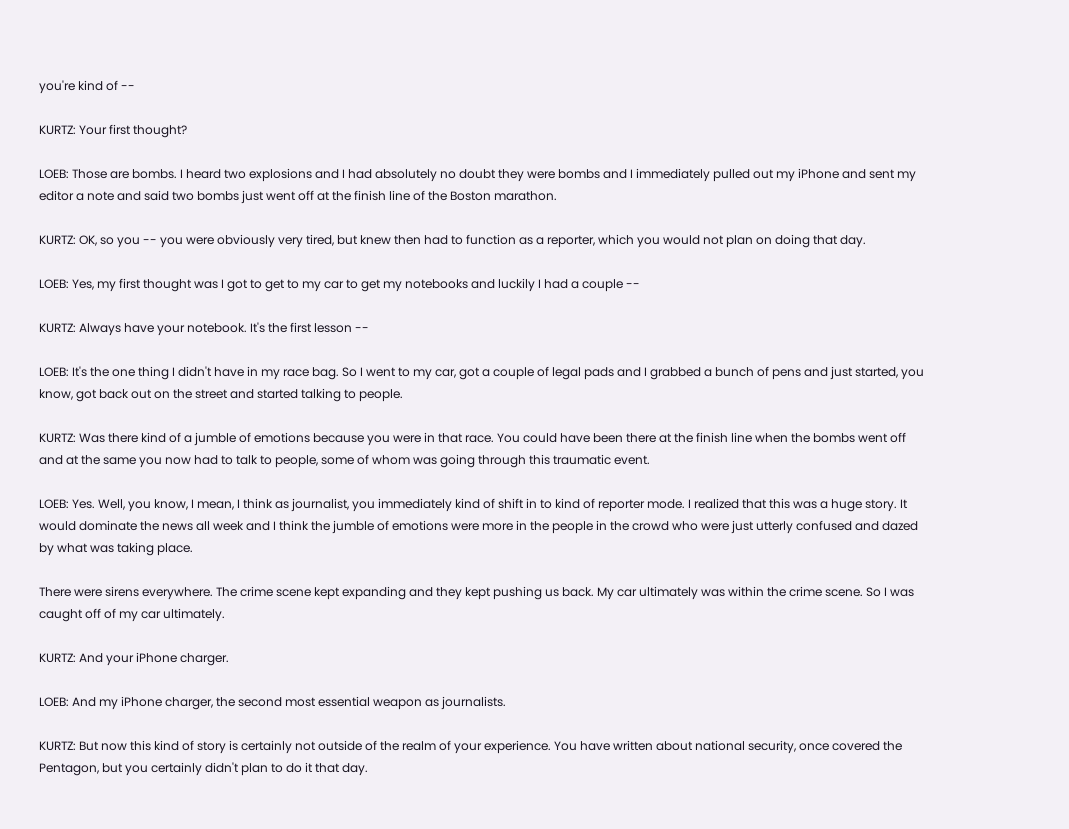you're kind of --

KURTZ: Your first thought?

LOEB: Those are bombs. I heard two explosions and I had absolutely no doubt they were bombs and I immediately pulled out my iPhone and sent my editor a note and said two bombs just went off at the finish line of the Boston marathon.

KURTZ: OK, so you -- you were obviously very tired, but knew then had to function as a reporter, which you would not plan on doing that day.

LOEB: Yes, my first thought was I got to get to my car to get my notebooks and luckily I had a couple --

KURTZ: Always have your notebook. It's the first lesson --

LOEB: It's the one thing I didn't have in my race bag. So I went to my car, got a couple of legal pads and I grabbed a bunch of pens and just started, you know, got back out on the street and started talking to people.

KURTZ: Was there kind of a jumble of emotions because you were in that race. You could have been there at the finish line when the bombs went off and at the same you now had to talk to people, some of whom was going through this traumatic event.

LOEB: Yes. Well, you know, I mean, I think as journalist, you immediately kind of shift in to kind of reporter mode. I realized that this was a huge story. It would dominate the news all week and I think the jumble of emotions were more in the people in the crowd who were just utterly confused and dazed by what was taking place.

There were sirens everywhere. The crime scene kept expanding and they kept pushing us back. My car ultimately was within the crime scene. So I was caught off of my car ultimately.

KURTZ: And your iPhone charger.

LOEB: And my iPhone charger, the second most essential weapon as journalists.

KURTZ: But now this kind of story is certainly not outside of the realm of your experience. You have written about national security, once covered the Pentagon, but you certainly didn't plan to do it that day.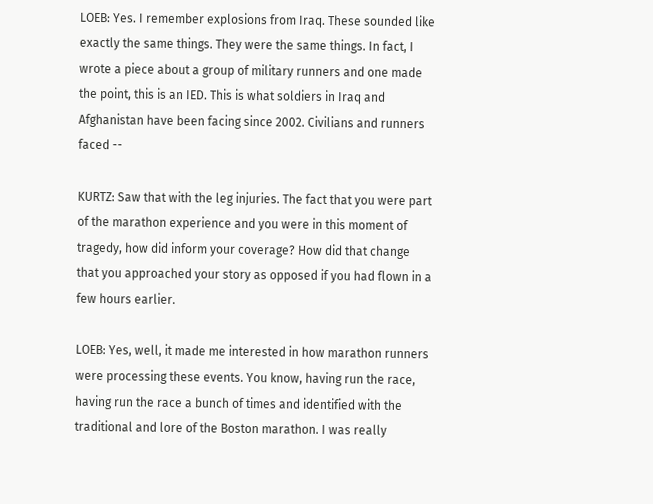LOEB: Yes. I remember explosions from Iraq. These sounded like exactly the same things. They were the same things. In fact, I wrote a piece about a group of military runners and one made the point, this is an IED. This is what soldiers in Iraq and Afghanistan have been facing since 2002. Civilians and runners faced --

KURTZ: Saw that with the leg injuries. The fact that you were part of the marathon experience and you were in this moment of tragedy, how did inform your coverage? How did that change that you approached your story as opposed if you had flown in a few hours earlier.

LOEB: Yes, well, it made me interested in how marathon runners were processing these events. You know, having run the race, having run the race a bunch of times and identified with the traditional and lore of the Boston marathon. I was really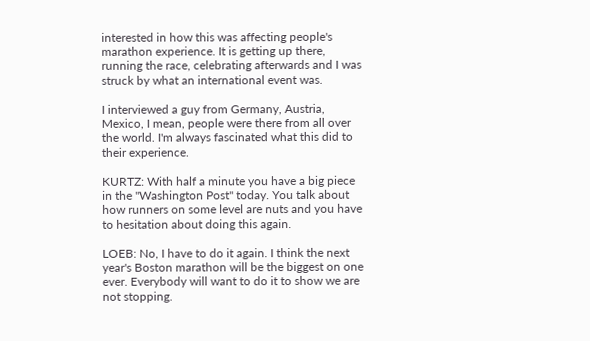interested in how this was affecting people's marathon experience. It is getting up there, running the race, celebrating afterwards and I was struck by what an international event was.

I interviewed a guy from Germany, Austria, Mexico, I mean, people were there from all over the world. I'm always fascinated what this did to their experience.

KURTZ: With half a minute you have a big piece in the "Washington Post" today. You talk about how runners on some level are nuts and you have to hesitation about doing this again.

LOEB: No, I have to do it again. I think the next year's Boston marathon will be the biggest on one ever. Everybody will want to do it to show we are not stopping.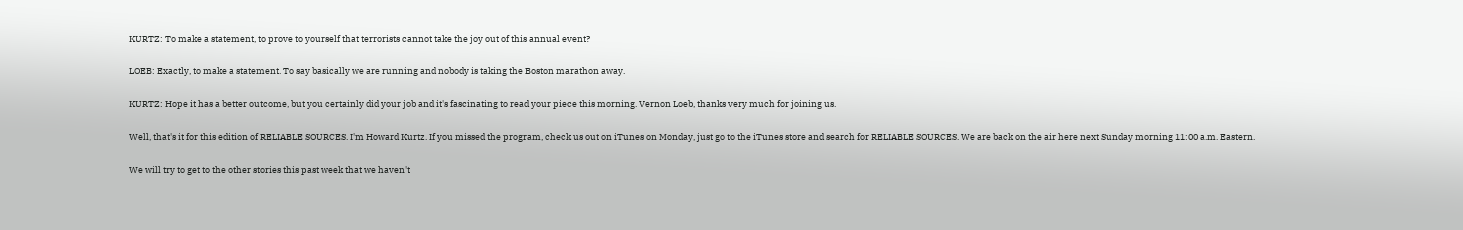KURTZ: To make a statement, to prove to yourself that terrorists cannot take the joy out of this annual event?

LOEB: Exactly, to make a statement. To say basically we are running and nobody is taking the Boston marathon away.

KURTZ: Hope it has a better outcome, but you certainly did your job and it's fascinating to read your piece this morning. Vernon Loeb, thanks very much for joining us.

Well, that's it for this edition of RELIABLE SOURCES. I'm Howard Kurtz. If you missed the program, check us out on iTunes on Monday, just go to the iTunes store and search for RELIABLE SOURCES. We are back on the air here next Sunday morning 11:00 a.m. Eastern.

We will try to get to the other stories this past week that we haven't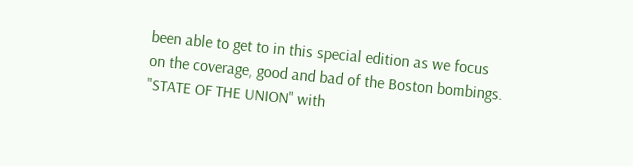been able to get to in this special edition as we focus on the coverage, good and bad of the Boston bombings. "STATE OF THE UNION" with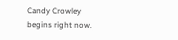Candy Crowley begins right now.